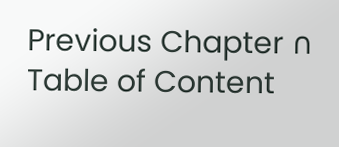Previous Chapter ∩ Table of Content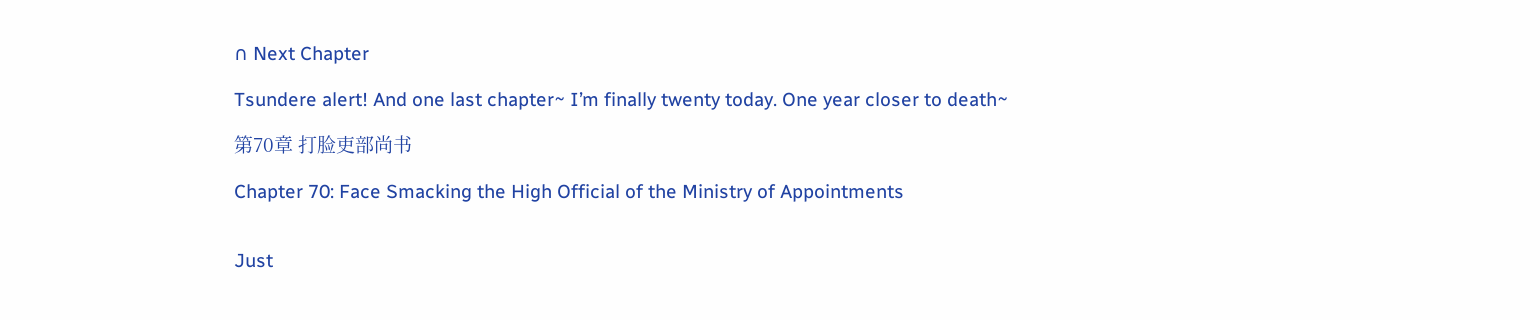∩ Next Chapter

Tsundere alert! And one last chapter~ I’m finally twenty today. One year closer to death~

第70章 打脸吏部尚书

Chapter 70: Face Smacking the High Official of the Ministry of Appointments


Just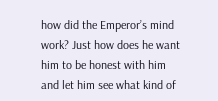how did the Emperor’s mind work? Just how does he want him to be honest with him and let him see what kind of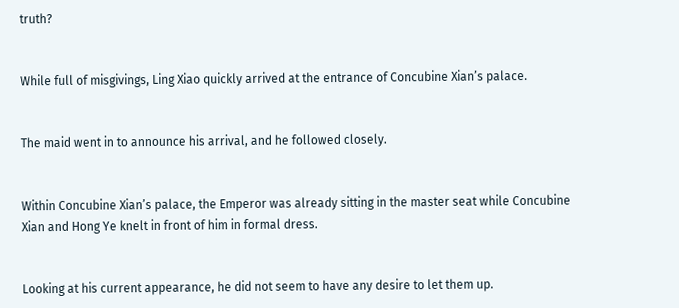truth?


While full of misgivings, Ling Xiao quickly arrived at the entrance of Concubine Xian’s palace.


The maid went in to announce his arrival, and he followed closely.


Within Concubine Xian’s palace, the Emperor was already sitting in the master seat while Concubine Xian and Hong Ye knelt in front of him in formal dress.


Looking at his current appearance, he did not seem to have any desire to let them up.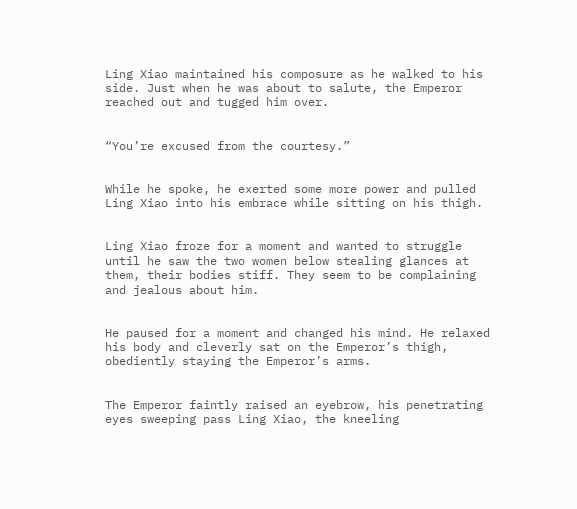Ling Xiao maintained his composure as he walked to his side. Just when he was about to salute, the Emperor reached out and tugged him over.


“You’re excused from the courtesy.”


While he spoke, he exerted some more power and pulled Ling Xiao into his embrace while sitting on his thigh.


Ling Xiao froze for a moment and wanted to struggle until he saw the two women below stealing glances at them, their bodies stiff. They seem to be complaining and jealous about him.


He paused for a moment and changed his mind. He relaxed his body and cleverly sat on the Emperor’s thigh, obediently staying the Emperor’s arms.


The Emperor faintly raised an eyebrow, his penetrating eyes sweeping pass Ling Xiao, the kneeling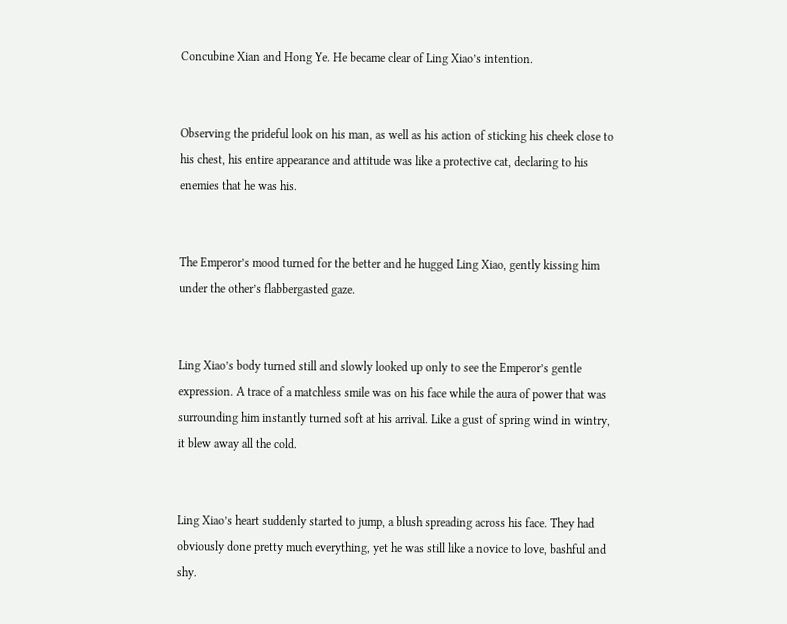Concubine Xian and Hong Ye. He became clear of Ling Xiao’s intention.


Observing the prideful look on his man, as well as his action of sticking his cheek close to his chest, his entire appearance and attitude was like a protective cat, declaring to his enemies that he was his.


The Emperor’s mood turned for the better and he hugged Ling Xiao, gently kissing him under the other’s flabbergasted gaze.


Ling Xiao’s body turned still and slowly looked up only to see the Emperor’s gentle expression. A trace of a matchless smile was on his face while the aura of power that was surrounding him instantly turned soft at his arrival. Like a gust of spring wind in wintry, it blew away all the cold.


Ling Xiao’s heart suddenly started to jump, a blush spreading across his face. They had obviously done pretty much everything, yet he was still like a novice to love, bashful and shy.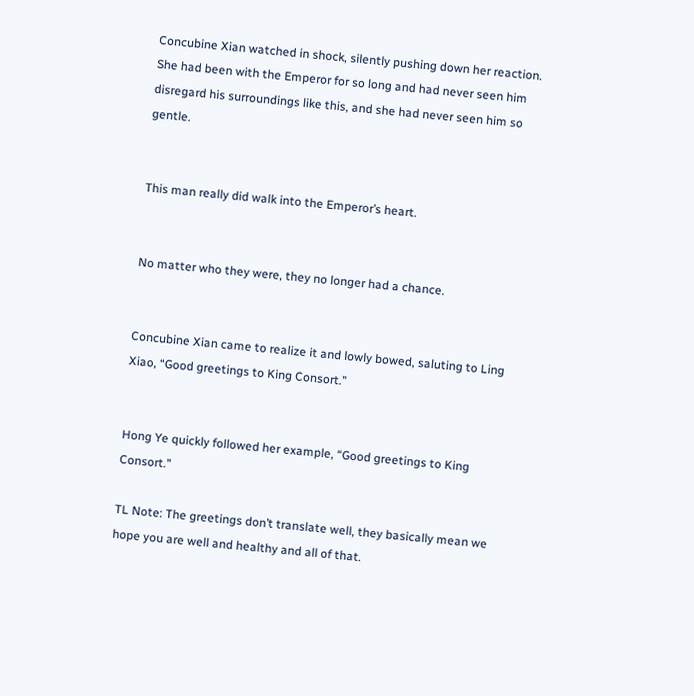Concubine Xian watched in shock, silently pushing down her reaction. She had been with the Emperor for so long and had never seen him disregard his surroundings like this, and she had never seen him so gentle.


This man really did walk into the Emperor’s heart.


No matter who they were, they no longer had a chance.


Concubine Xian came to realize it and lowly bowed, saluting to Ling Xiao, “Good greetings to King Consort.”


Hong Ye quickly followed her example, “Good greetings to King Consort.”

TL Note: The greetings don’t translate well, they basically mean we hope you are well and healthy and all of that.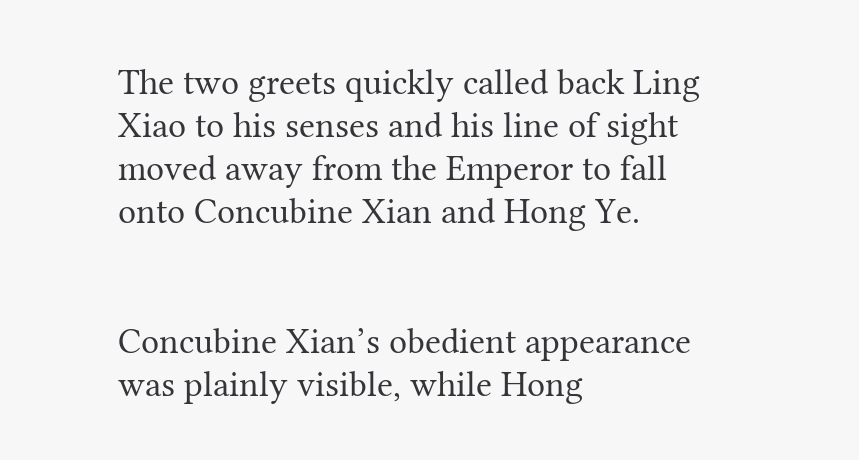The two greets quickly called back Ling Xiao to his senses and his line of sight moved away from the Emperor to fall onto Concubine Xian and Hong Ye.


Concubine Xian’s obedient appearance was plainly visible, while Hong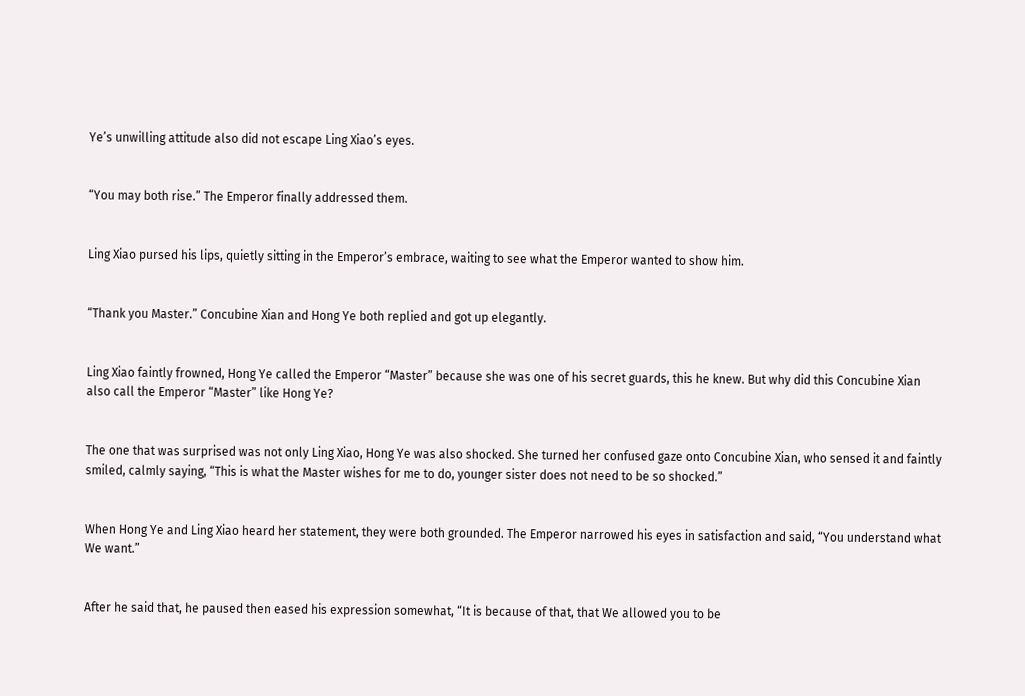Ye’s unwilling attitude also did not escape Ling Xiao’s eyes.


“You may both rise.” The Emperor finally addressed them.


Ling Xiao pursed his lips, quietly sitting in the Emperor’s embrace, waiting to see what the Emperor wanted to show him.


“Thank you Master.” Concubine Xian and Hong Ye both replied and got up elegantly.


Ling Xiao faintly frowned, Hong Ye called the Emperor “Master” because she was one of his secret guards, this he knew. But why did this Concubine Xian also call the Emperor “Master” like Hong Ye?


The one that was surprised was not only Ling Xiao, Hong Ye was also shocked. She turned her confused gaze onto Concubine Xian, who sensed it and faintly smiled, calmly saying, “This is what the Master wishes for me to do, younger sister does not need to be so shocked.”


When Hong Ye and Ling Xiao heard her statement, they were both grounded. The Emperor narrowed his eyes in satisfaction and said, “You understand what We want.”


After he said that, he paused then eased his expression somewhat, “It is because of that, that We allowed you to be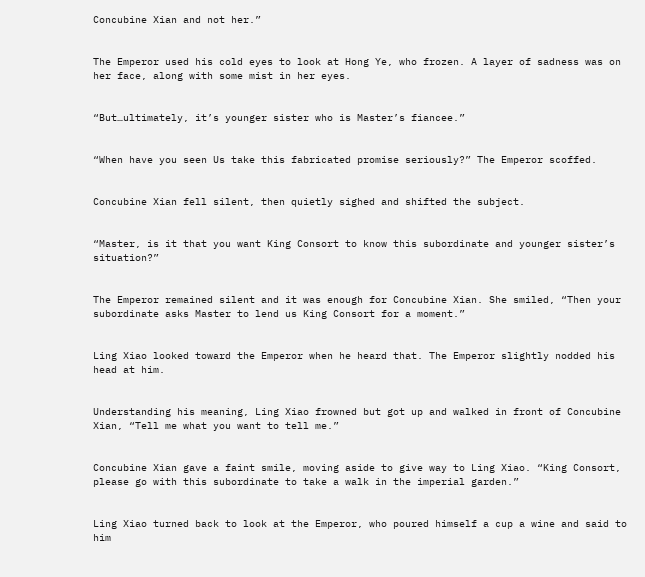Concubine Xian and not her.”


The Emperor used his cold eyes to look at Hong Ye, who frozen. A layer of sadness was on her face, along with some mist in her eyes.


“But…ultimately, it’s younger sister who is Master’s fiancee.”


“When have you seen Us take this fabricated promise seriously?” The Emperor scoffed.


Concubine Xian fell silent, then quietly sighed and shifted the subject.


“Master, is it that you want King Consort to know this subordinate and younger sister’s situation?”


The Emperor remained silent and it was enough for Concubine Xian. She smiled, “Then your subordinate asks Master to lend us King Consort for a moment.”


Ling Xiao looked toward the Emperor when he heard that. The Emperor slightly nodded his head at him.


Understanding his meaning, Ling Xiao frowned but got up and walked in front of Concubine Xian, “Tell me what you want to tell me.”


Concubine Xian gave a faint smile, moving aside to give way to Ling Xiao. “King Consort, please go with this subordinate to take a walk in the imperial garden.”


Ling Xiao turned back to look at the Emperor, who poured himself a cup a wine and said to him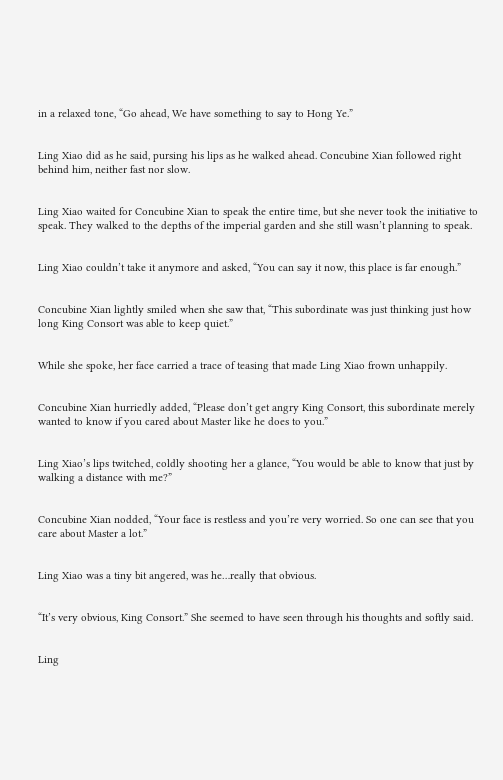in a relaxed tone, “Go ahead, We have something to say to Hong Ye.”


Ling Xiao did as he said, pursing his lips as he walked ahead. Concubine Xian followed right behind him, neither fast nor slow.


Ling Xiao waited for Concubine Xian to speak the entire time, but she never took the initiative to speak. They walked to the depths of the imperial garden and she still wasn’t planning to speak.


Ling Xiao couldn’t take it anymore and asked, “You can say it now, this place is far enough.”


Concubine Xian lightly smiled when she saw that, “This subordinate was just thinking just how long King Consort was able to keep quiet.”


While she spoke, her face carried a trace of teasing that made Ling Xiao frown unhappily.


Concubine Xian hurriedly added, “Please don’t get angry King Consort, this subordinate merely wanted to know if you cared about Master like he does to you.”


Ling Xiao’s lips twitched, coldly shooting her a glance, “You would be able to know that just by walking a distance with me?”


Concubine Xian nodded, “Your face is restless and you’re very worried. So one can see that you care about Master a lot.”


Ling Xiao was a tiny bit angered, was he…really that obvious.


“It’s very obvious, King Consort.” She seemed to have seen through his thoughts and softly said.


Ling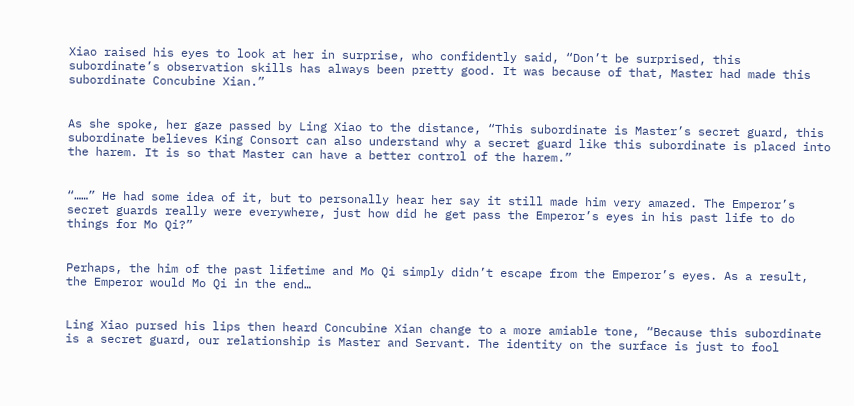Xiao raised his eyes to look at her in surprise, who confidently said, “Don’t be surprised, this subordinate’s observation skills has always been pretty good. It was because of that, Master had made this subordinate Concubine Xian.”


As she spoke, her gaze passed by Ling Xiao to the distance, “This subordinate is Master’s secret guard, this subordinate believes King Consort can also understand why a secret guard like this subordinate is placed into the harem. It is so that Master can have a better control of the harem.”


“……” He had some idea of it, but to personally hear her say it still made him very amazed. The Emperor’s secret guards really were everywhere, just how did he get pass the Emperor’s eyes in his past life to do things for Mo Qi?”


Perhaps, the him of the past lifetime and Mo Qi simply didn’t escape from the Emperor’s eyes. As a result, the Emperor would Mo Qi in the end…


Ling Xiao pursed his lips then heard Concubine Xian change to a more amiable tone, “Because this subordinate is a secret guard, our relationship is Master and Servant. The identity on the surface is just to fool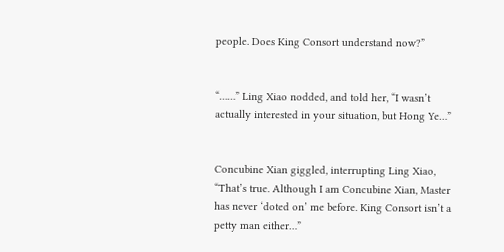people. Does King Consort understand now?”


“……” Ling Xiao nodded, and told her, “I wasn’t actually interested in your situation, but Hong Ye…”


Concubine Xian giggled, interrupting Ling Xiao, “That’s true. Although I am Concubine Xian, Master has never ‘doted on’ me before. King Consort isn’t a petty man either…”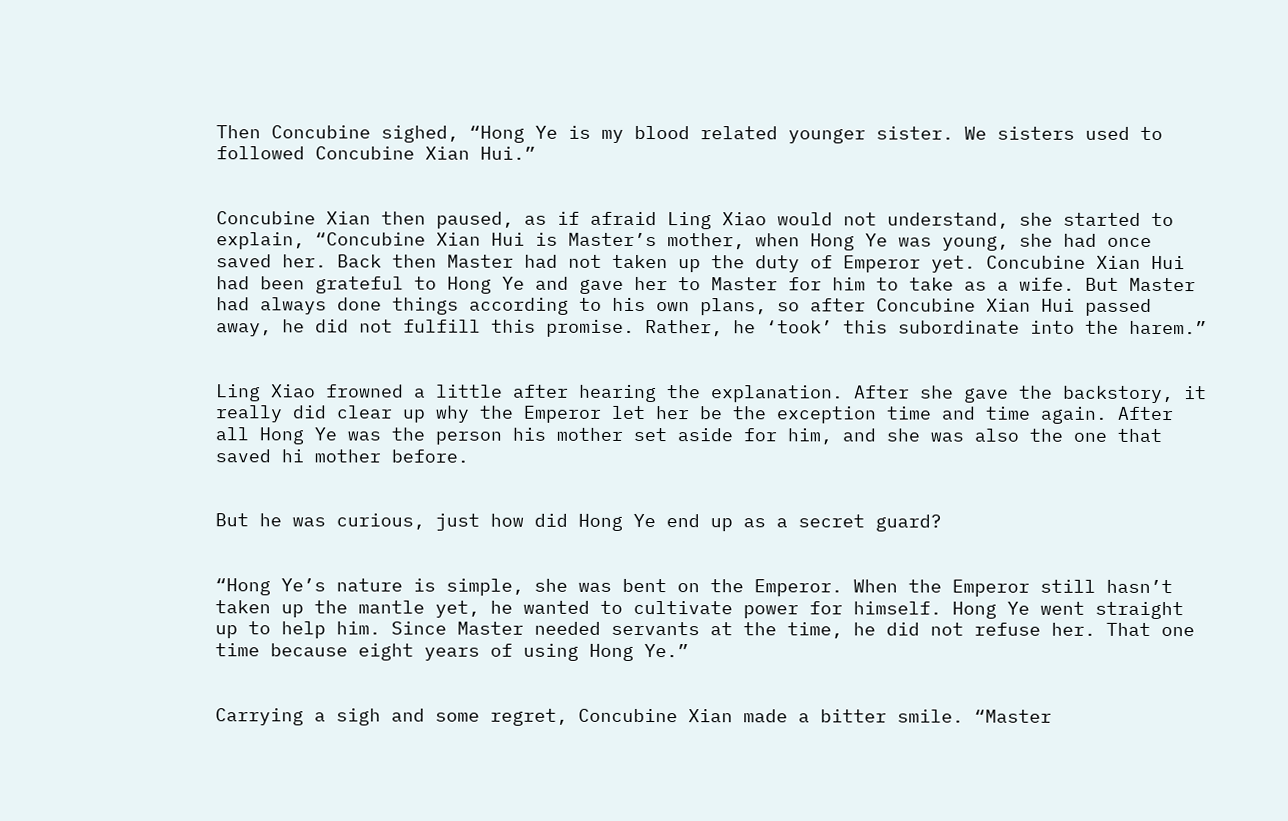Then Concubine sighed, “Hong Ye is my blood related younger sister. We sisters used to followed Concubine Xian Hui.”


Concubine Xian then paused, as if afraid Ling Xiao would not understand, she started to explain, “Concubine Xian Hui is Master’s mother, when Hong Ye was young, she had once saved her. Back then Master had not taken up the duty of Emperor yet. Concubine Xian Hui had been grateful to Hong Ye and gave her to Master for him to take as a wife. But Master had always done things according to his own plans, so after Concubine Xian Hui passed away, he did not fulfill this promise. Rather, he ‘took’ this subordinate into the harem.”


Ling Xiao frowned a little after hearing the explanation. After she gave the backstory, it really did clear up why the Emperor let her be the exception time and time again. After all Hong Ye was the person his mother set aside for him, and she was also the one that saved hi mother before.


But he was curious, just how did Hong Ye end up as a secret guard?


“Hong Ye’s nature is simple, she was bent on the Emperor. When the Emperor still hasn’t taken up the mantle yet, he wanted to cultivate power for himself. Hong Ye went straight up to help him. Since Master needed servants at the time, he did not refuse her. That one time because eight years of using Hong Ye.”


Carrying a sigh and some regret, Concubine Xian made a bitter smile. “Master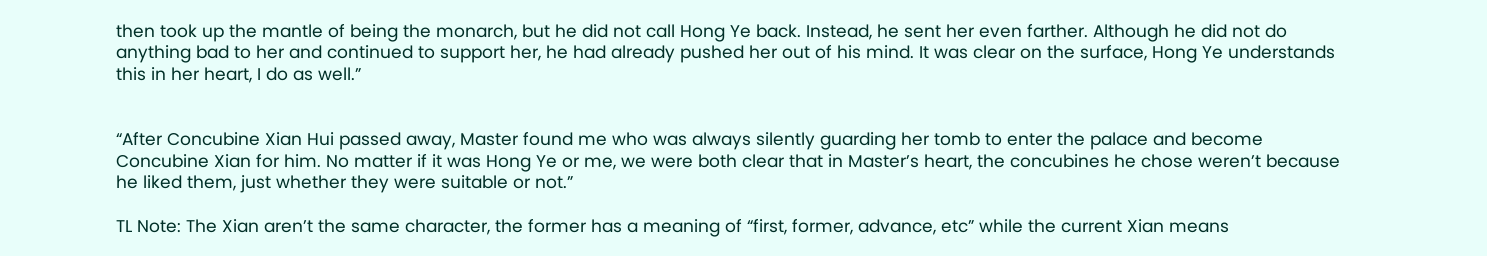then took up the mantle of being the monarch, but he did not call Hong Ye back. Instead, he sent her even farther. Although he did not do anything bad to her and continued to support her, he had already pushed her out of his mind. It was clear on the surface, Hong Ye understands this in her heart, I do as well.”


“After Concubine Xian Hui passed away, Master found me who was always silently guarding her tomb to enter the palace and become Concubine Xian for him. No matter if it was Hong Ye or me, we were both clear that in Master’s heart, the concubines he chose weren’t because he liked them, just whether they were suitable or not.”

TL Note: The Xian aren’t the same character, the former has a meaning of “first, former, advance, etc” while the current Xian means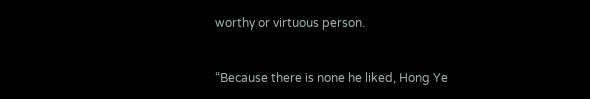worthy or virtuous person.


“Because there is none he liked, Hong Ye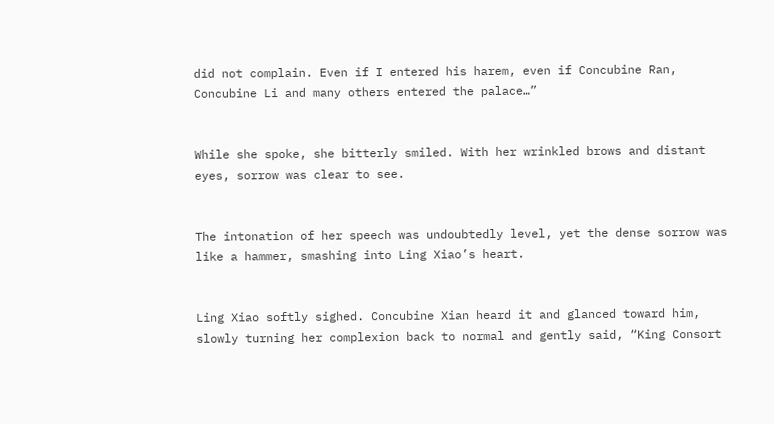did not complain. Even if I entered his harem, even if Concubine Ran, Concubine Li and many others entered the palace…”


While she spoke, she bitterly smiled. With her wrinkled brows and distant eyes, sorrow was clear to see.


The intonation of her speech was undoubtedly level, yet the dense sorrow was like a hammer, smashing into Ling Xiao’s heart.


Ling Xiao softly sighed. Concubine Xian heard it and glanced toward him, slowly turning her complexion back to normal and gently said, “King Consort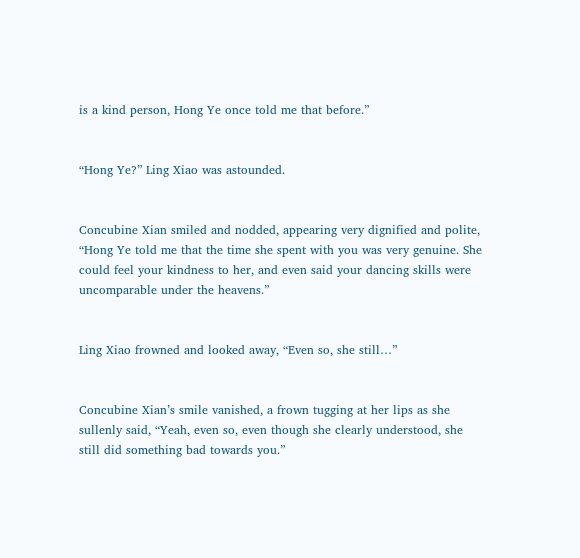is a kind person, Hong Ye once told me that before.”


“Hong Ye?” Ling Xiao was astounded.


Concubine Xian smiled and nodded, appearing very dignified and polite, “Hong Ye told me that the time she spent with you was very genuine. She could feel your kindness to her, and even said your dancing skills were uncomparable under the heavens.”


Ling Xiao frowned and looked away, “Even so, she still…”


Concubine Xian’s smile vanished, a frown tugging at her lips as she sullenly said, “Yeah, even so, even though she clearly understood, she still did something bad towards you.”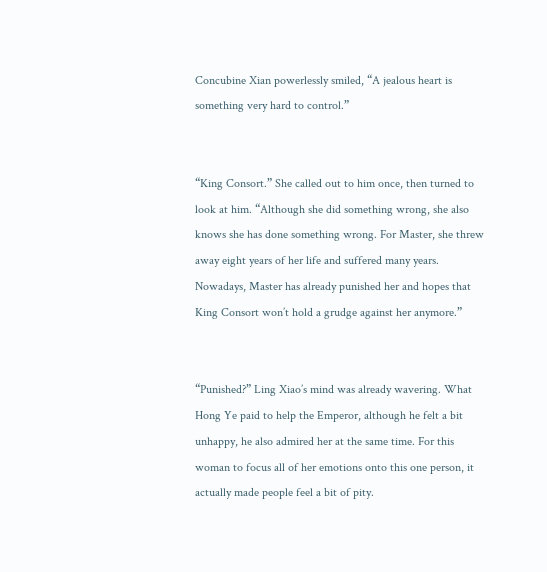Concubine Xian powerlessly smiled, “A jealous heart is something very hard to control.”


“King Consort.” She called out to him once, then turned to look at him. “Although she did something wrong, she also knows she has done something wrong. For Master, she threw away eight years of her life and suffered many years. Nowadays, Master has already punished her and hopes that King Consort won’t hold a grudge against her anymore.”


“Punished?” Ling Xiao’s mind was already wavering. What Hong Ye paid to help the Emperor, although he felt a bit unhappy, he also admired her at the same time. For this woman to focus all of her emotions onto this one person, it actually made people feel a bit of pity.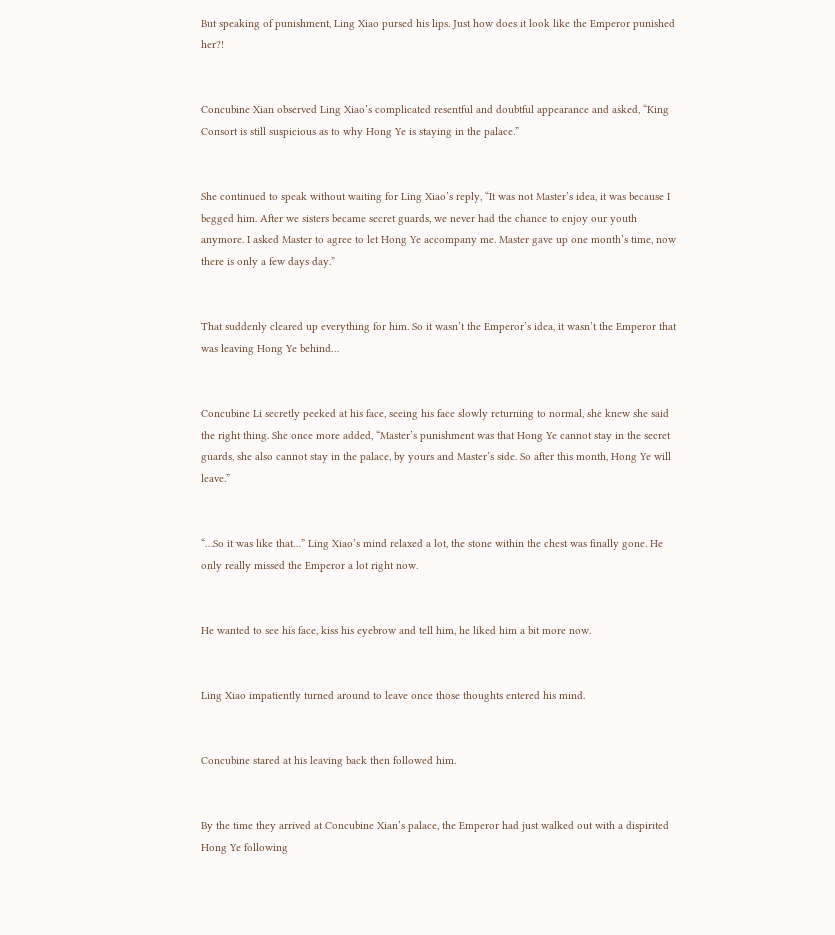But speaking of punishment, Ling Xiao pursed his lips. Just how does it look like the Emperor punished her?!


Concubine Xian observed Ling Xiao’s complicated resentful and doubtful appearance and asked, “King Consort is still suspicious as to why Hong Ye is staying in the palace.”


She continued to speak without waiting for Ling Xiao’s reply, “It was not Master’s idea, it was because I begged him. After we sisters became secret guards, we never had the chance to enjoy our youth anymore. I asked Master to agree to let Hong Ye accompany me. Master gave up one month’s time, now there is only a few days day.”


That suddenly cleared up everything for him. So it wasn’t the Emperor’s idea, it wasn’t the Emperor that was leaving Hong Ye behind…


Concubine Li secretly peeked at his face, seeing his face slowly returning to normal, she knew she said the right thing. She once more added, “Master’s punishment was that Hong Ye cannot stay in the secret guards, she also cannot stay in the palace, by yours and Master’s side. So after this month, Hong Ye will leave.”


“…So it was like that…” Ling Xiao’s mind relaxed a lot, the stone within the chest was finally gone. He only really missed the Emperor a lot right now.


He wanted to see his face, kiss his eyebrow and tell him, he liked him a bit more now.


Ling Xiao impatiently turned around to leave once those thoughts entered his mind.


Concubine stared at his leaving back then followed him.


By the time they arrived at Concubine Xian’s palace, the Emperor had just walked out with a dispirited Hong Ye following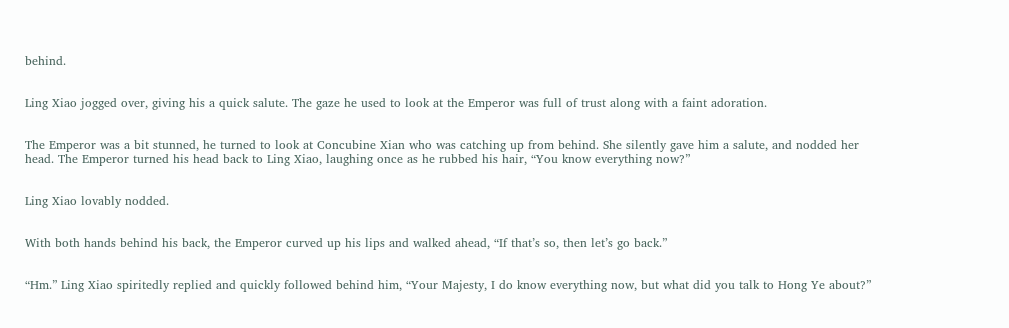behind.


Ling Xiao jogged over, giving his a quick salute. The gaze he used to look at the Emperor was full of trust along with a faint adoration.


The Emperor was a bit stunned, he turned to look at Concubine Xian who was catching up from behind. She silently gave him a salute, and nodded her head. The Emperor turned his head back to Ling Xiao, laughing once as he rubbed his hair, “You know everything now?”


Ling Xiao lovably nodded.


With both hands behind his back, the Emperor curved up his lips and walked ahead, “If that’s so, then let’s go back.”


“Hm.” Ling Xiao spiritedly replied and quickly followed behind him, “Your Majesty, I do know everything now, but what did you talk to Hong Ye about?”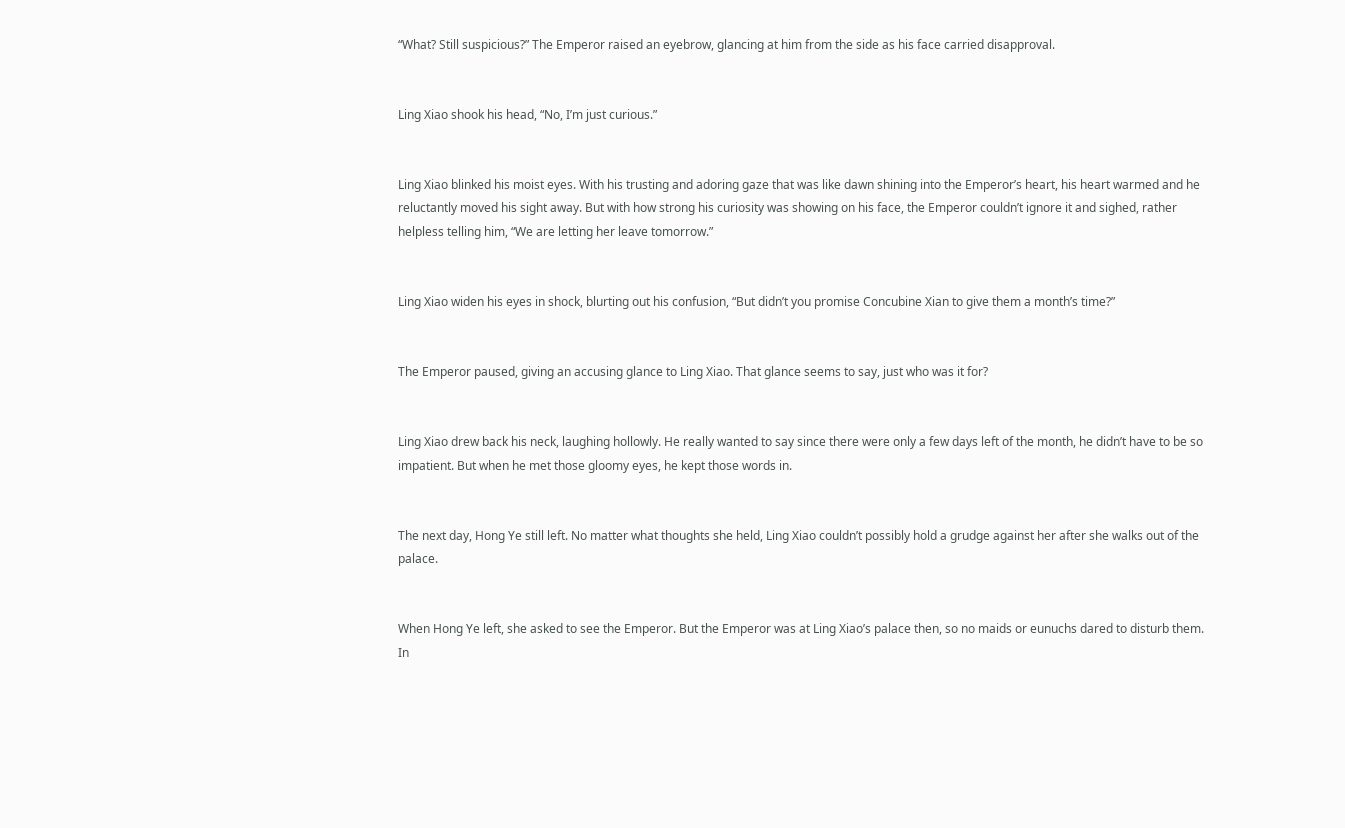“What? Still suspicious?” The Emperor raised an eyebrow, glancing at him from the side as his face carried disapproval.


Ling Xiao shook his head, “No, I’m just curious.”


Ling Xiao blinked his moist eyes. With his trusting and adoring gaze that was like dawn shining into the Emperor’s heart, his heart warmed and he reluctantly moved his sight away. But with how strong his curiosity was showing on his face, the Emperor couldn’t ignore it and sighed, rather helpless telling him, “We are letting her leave tomorrow.”


Ling Xiao widen his eyes in shock, blurting out his confusion, “But didn’t you promise Concubine Xian to give them a month’s time?”


The Emperor paused, giving an accusing glance to Ling Xiao. That glance seems to say, just who was it for?


Ling Xiao drew back his neck, laughing hollowly. He really wanted to say since there were only a few days left of the month, he didn’t have to be so impatient. But when he met those gloomy eyes, he kept those words in.


The next day, Hong Ye still left. No matter what thoughts she held, Ling Xiao couldn’t possibly hold a grudge against her after she walks out of the palace.


When Hong Ye left, she asked to see the Emperor. But the Emperor was at Ling Xiao’s palace then, so no maids or eunuchs dared to disturb them. In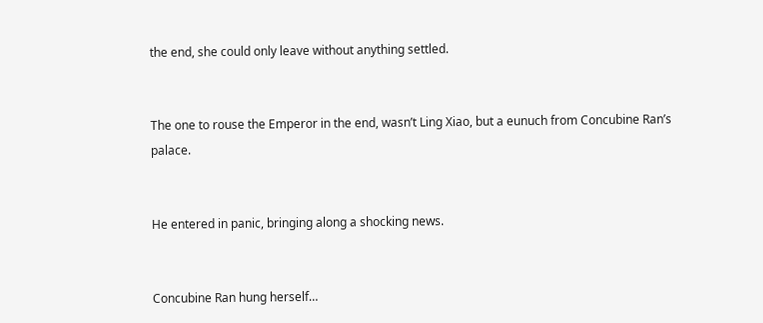the end, she could only leave without anything settled.


The one to rouse the Emperor in the end, wasn’t Ling Xiao, but a eunuch from Concubine Ran’s palace.


He entered in panic, bringing along a shocking news.


Concubine Ran hung herself…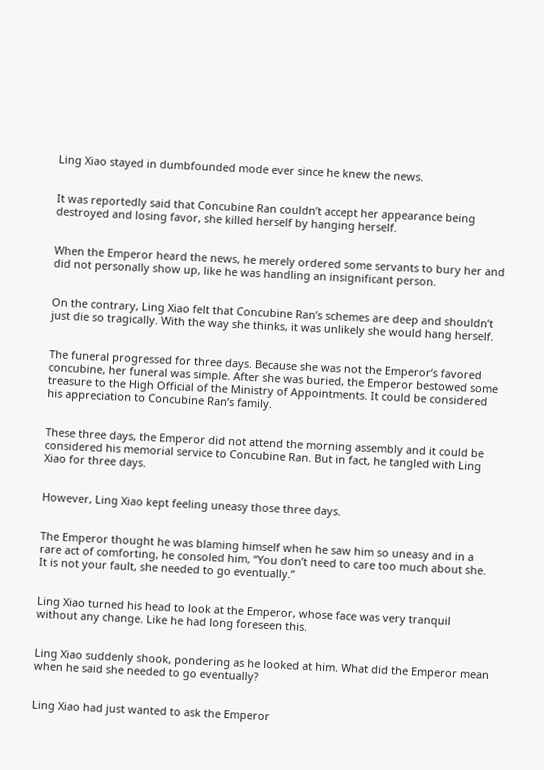Ling Xiao stayed in dumbfounded mode ever since he knew the news.


It was reportedly said that Concubine Ran couldn’t accept her appearance being destroyed and losing favor, she killed herself by hanging herself.


When the Emperor heard the news, he merely ordered some servants to bury her and did not personally show up, like he was handling an insignificant person.


On the contrary, Ling Xiao felt that Concubine Ran’s schemes are deep and shouldn’t just die so tragically. With the way she thinks, it was unlikely she would hang herself.


The funeral progressed for three days. Because she was not the Emperor’s favored concubine, her funeral was simple. After she was buried, the Emperor bestowed some treasure to the High Official of the Ministry of Appointments. It could be considered his appreciation to Concubine Ran’s family.


These three days, the Emperor did not attend the morning assembly and it could be considered his memorial service to Concubine Ran. But in fact, he tangled with Ling Xiao for three days.


However, Ling Xiao kept feeling uneasy those three days.


The Emperor thought he was blaming himself when he saw him so uneasy and in a rare act of comforting, he consoled him, “You don’t need to care too much about she. It is not your fault, she needed to go eventually.”


Ling Xiao turned his head to look at the Emperor, whose face was very tranquil without any change. Like he had long foreseen this.


Ling Xiao suddenly shook, pondering as he looked at him. What did the Emperor mean when he said she needed to go eventually?


Ling Xiao had just wanted to ask the Emperor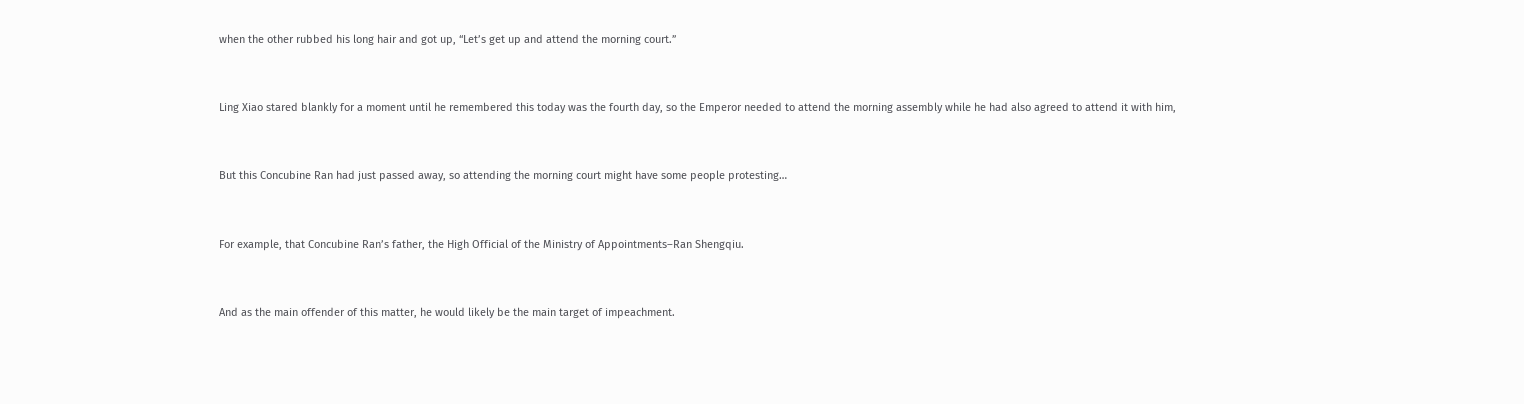when the other rubbed his long hair and got up, “Let’s get up and attend the morning court.”


Ling Xiao stared blankly for a moment until he remembered this today was the fourth day, so the Emperor needed to attend the morning assembly while he had also agreed to attend it with him,


But this Concubine Ran had just passed away, so attending the morning court might have some people protesting…


For example, that Concubine Ran’s father, the High Official of the Ministry of Appointments–Ran Shengqiu.


And as the main offender of this matter, he would likely be the main target of impeachment.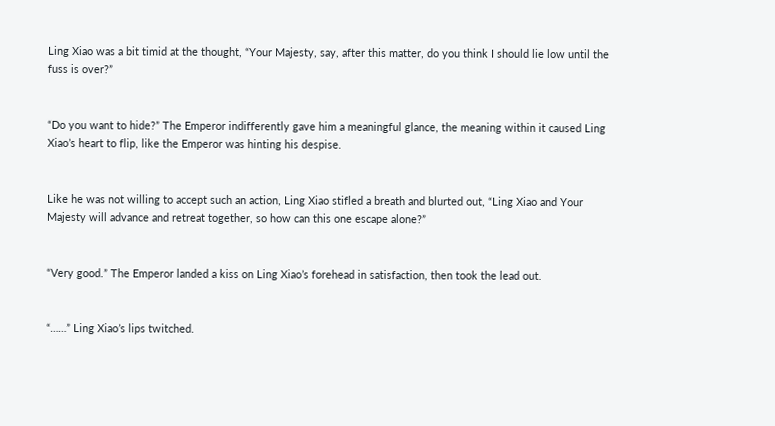Ling Xiao was a bit timid at the thought, “Your Majesty, say, after this matter, do you think I should lie low until the fuss is over?”


“Do you want to hide?” The Emperor indifferently gave him a meaningful glance, the meaning within it caused Ling Xiao’s heart to flip, like the Emperor was hinting his despise.


Like he was not willing to accept such an action, Ling Xiao stifled a breath and blurted out, “Ling Xiao and Your Majesty will advance and retreat together, so how can this one escape alone?”


“Very good.” The Emperor landed a kiss on Ling Xiao’s forehead in satisfaction, then took the lead out.


“……” Ling Xiao’s lips twitched.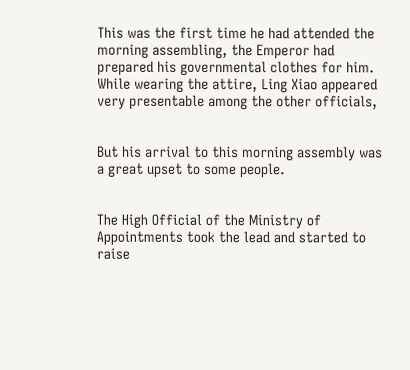This was the first time he had attended the morning assembling, the Emperor had prepared his governmental clothes for him. While wearing the attire, Ling Xiao appeared very presentable among the other officials,


But his arrival to this morning assembly was a great upset to some people.


The High Official of the Ministry of Appointments took the lead and started to raise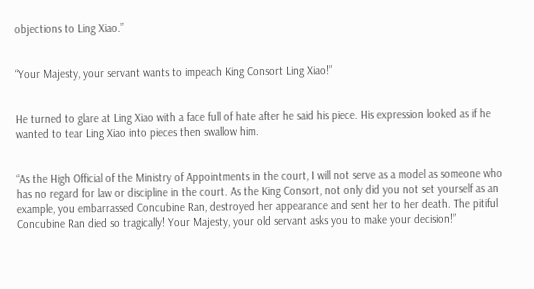objections to Ling Xiao.”


“Your Majesty, your servant wants to impeach King Consort Ling Xiao!”


He turned to glare at Ling Xiao with a face full of hate after he said his piece. His expression looked as if he wanted to tear Ling Xiao into pieces then swallow him.


“As the High Official of the Ministry of Appointments in the court, I will not serve as a model as someone who has no regard for law or discipline in the court. As the King Consort, not only did you not set yourself as an example, you embarrassed Concubine Ran, destroyed her appearance and sent her to her death. The pitiful Concubine Ran died so tragically! Your Majesty, your old servant asks you to make your decision!”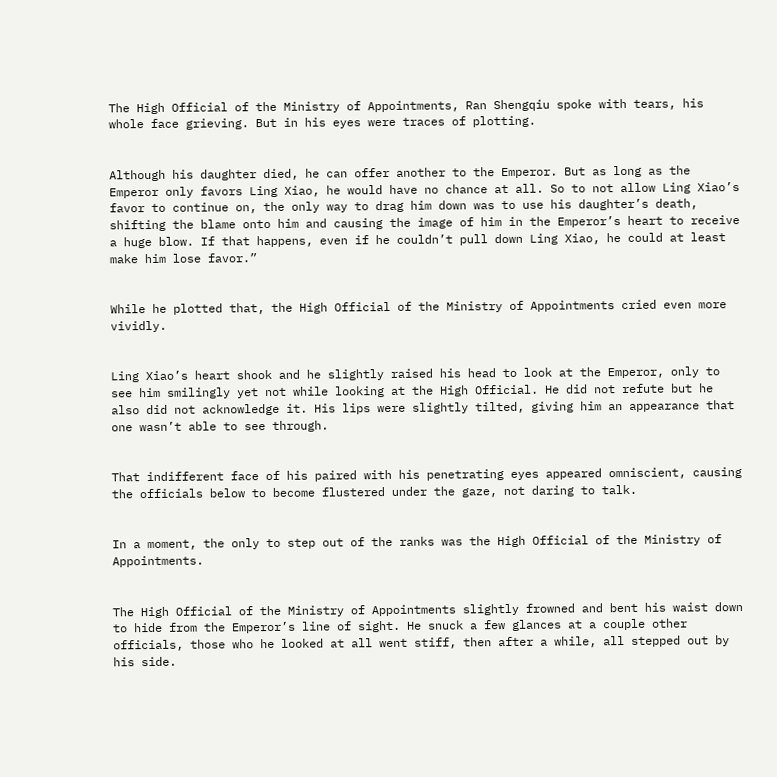The High Official of the Ministry of Appointments, Ran Shengqiu spoke with tears, his whole face grieving. But in his eyes were traces of plotting.


Although his daughter died, he can offer another to the Emperor. But as long as the Emperor only favors Ling Xiao, he would have no chance at all. So to not allow Ling Xiao’s favor to continue on, the only way to drag him down was to use his daughter’s death, shifting the blame onto him and causing the image of him in the Emperor’s heart to receive a huge blow. If that happens, even if he couldn’t pull down Ling Xiao, he could at least make him lose favor.”


While he plotted that, the High Official of the Ministry of Appointments cried even more vividly.


Ling Xiao’s heart shook and he slightly raised his head to look at the Emperor, only to see him smilingly yet not while looking at the High Official. He did not refute but he also did not acknowledge it. His lips were slightly tilted, giving him an appearance that one wasn’t able to see through.


That indifferent face of his paired with his penetrating eyes appeared omniscient, causing the officials below to become flustered under the gaze, not daring to talk.


In a moment, the only to step out of the ranks was the High Official of the Ministry of Appointments.


The High Official of the Ministry of Appointments slightly frowned and bent his waist down to hide from the Emperor’s line of sight. He snuck a few glances at a couple other officials, those who he looked at all went stiff, then after a while, all stepped out by his side.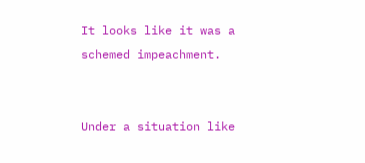It looks like it was a schemed impeachment.


Under a situation like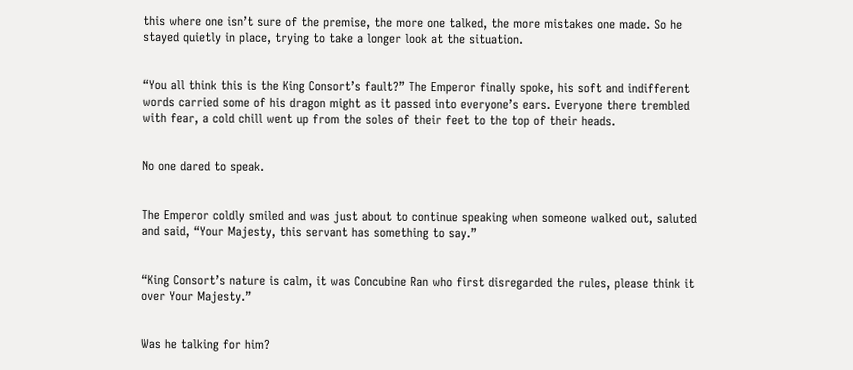this where one isn’t sure of the premise, the more one talked, the more mistakes one made. So he stayed quietly in place, trying to take a longer look at the situation.


“You all think this is the King Consort’s fault?” The Emperor finally spoke, his soft and indifferent words carried some of his dragon might as it passed into everyone’s ears. Everyone there trembled with fear, a cold chill went up from the soles of their feet to the top of their heads.


No one dared to speak.


The Emperor coldly smiled and was just about to continue speaking when someone walked out, saluted and said, “Your Majesty, this servant has something to say.”


“King Consort’s nature is calm, it was Concubine Ran who first disregarded the rules, please think it over Your Majesty.”


Was he talking for him?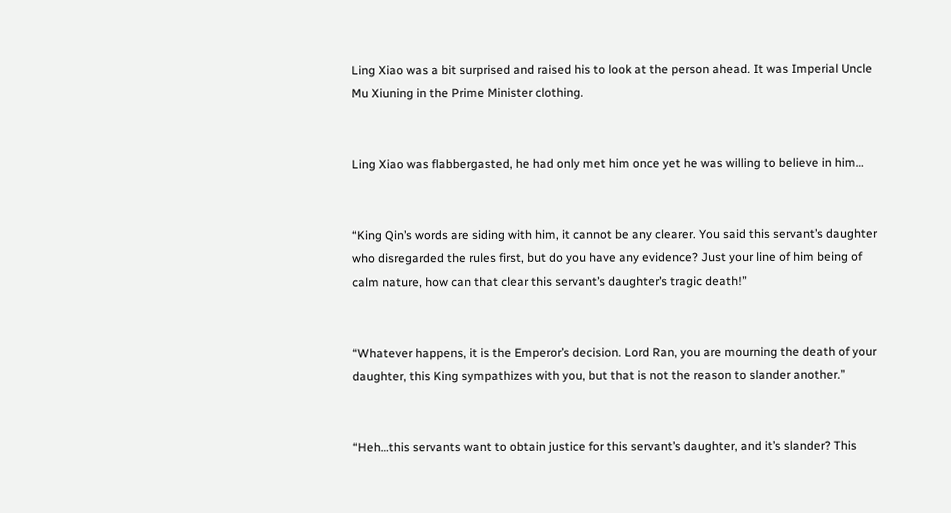Ling Xiao was a bit surprised and raised his to look at the person ahead. It was Imperial Uncle Mu Xiuning in the Prime Minister clothing.


Ling Xiao was flabbergasted, he had only met him once yet he was willing to believe in him…


“King Qin’s words are siding with him, it cannot be any clearer. You said this servant’s daughter who disregarded the rules first, but do you have any evidence? Just your line of him being of calm nature, how can that clear this servant’s daughter’s tragic death!”


“Whatever happens, it is the Emperor’s decision. Lord Ran, you are mourning the death of your daughter, this King sympathizes with you, but that is not the reason to slander another.”


“Heh…this servants want to obtain justice for this servant’s daughter, and it’s slander? This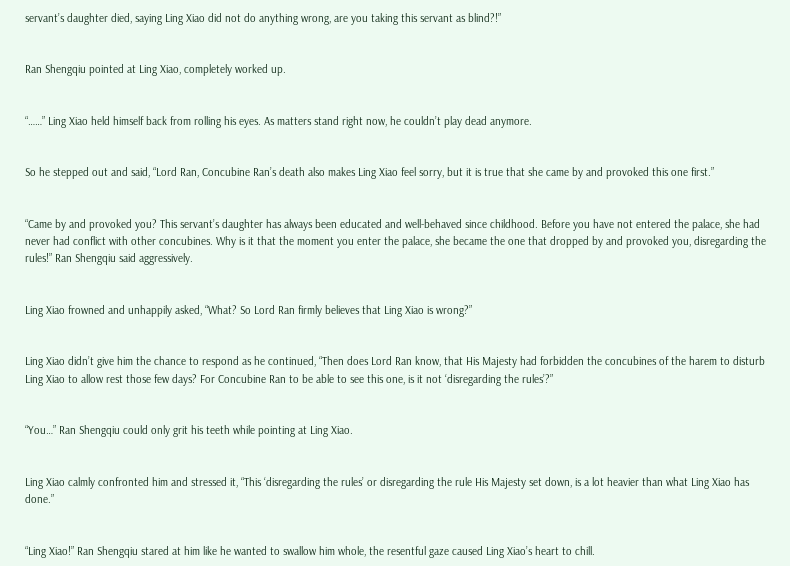servant’s daughter died, saying Ling Xiao did not do anything wrong, are you taking this servant as blind?!”


Ran Shengqiu pointed at Ling Xiao, completely worked up.


“……” Ling Xiao held himself back from rolling his eyes. As matters stand right now, he couldn’t play dead anymore.


So he stepped out and said, “Lord Ran, Concubine Ran’s death also makes Ling Xiao feel sorry, but it is true that she came by and provoked this one first.”


“Came by and provoked you? This servant’s daughter has always been educated and well-behaved since childhood. Before you have not entered the palace, she had never had conflict with other concubines. Why is it that the moment you enter the palace, she became the one that dropped by and provoked you, disregarding the rules!” Ran Shengqiu said aggressively.


Ling Xiao frowned and unhappily asked, “What? So Lord Ran firmly believes that Ling Xiao is wrong?”


Ling Xiao didn’t give him the chance to respond as he continued, “Then does Lord Ran know, that His Majesty had forbidden the concubines of the harem to disturb Ling Xiao to allow rest those few days? For Concubine Ran to be able to see this one, is it not ‘disregarding the rules’?”


“You…” Ran Shengqiu could only grit his teeth while pointing at Ling Xiao.


Ling Xiao calmly confronted him and stressed it, “This ‘disregarding the rules’ or disregarding the rule His Majesty set down, is a lot heavier than what Ling Xiao has done.”


“Ling Xiao!” Ran Shengqiu stared at him like he wanted to swallow him whole, the resentful gaze caused Ling Xiao’s heart to chill.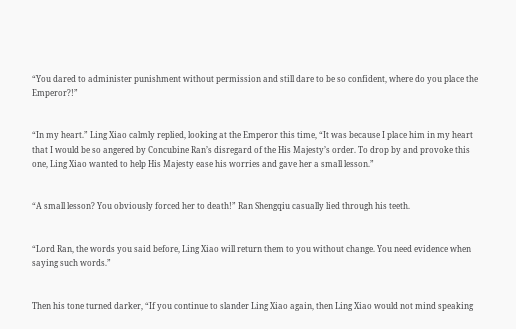“You dared to administer punishment without permission and still dare to be so confident, where do you place the Emperor?!”


“In my heart.” Ling Xiao calmly replied, looking at the Emperor this time, “It was because I place him in my heart that I would be so angered by Concubine Ran’s disregard of the His Majesty’s order. To drop by and provoke this one, Ling Xiao wanted to help His Majesty ease his worries and gave her a small lesson.”


“A small lesson? You obviously forced her to death!” Ran Shengqiu casually lied through his teeth.


“Lord Ran, the words you said before, Ling Xiao will return them to you without change. You need evidence when saying such words.”


Then his tone turned darker, “If you continue to slander Ling Xiao again, then Ling Xiao would not mind speaking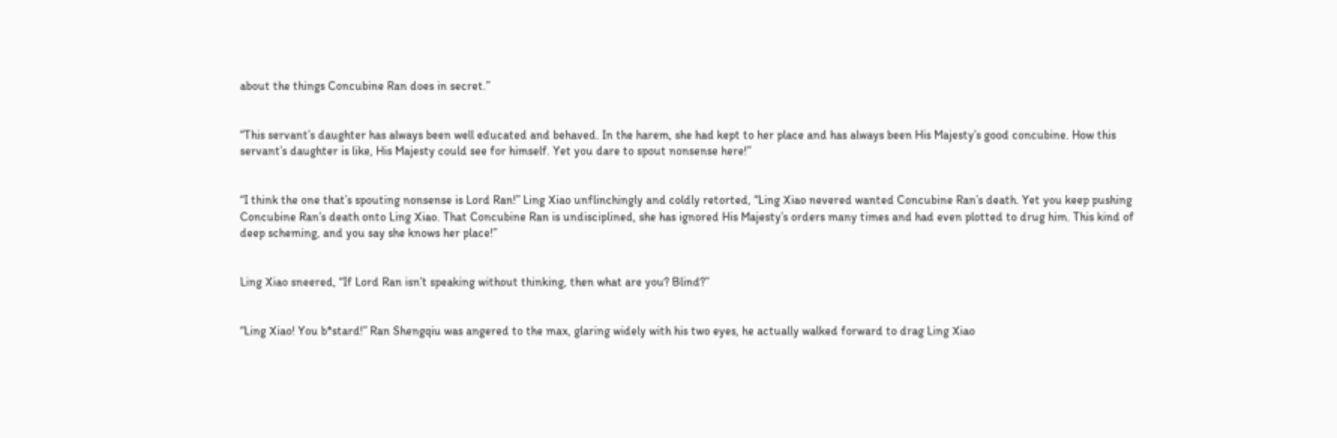about the things Concubine Ran does in secret.”


“This servant’s daughter has always been well educated and behaved. In the harem, she had kept to her place and has always been His Majesty’s good concubine. How this servant’s daughter is like, His Majesty could see for himself. Yet you dare to spout nonsense here!”


“I think the one that’s spouting nonsense is Lord Ran!” Ling Xiao unflinchingly and coldly retorted, “Ling Xiao nevered wanted Concubine Ran’s death. Yet you keep pushing Concubine Ran’s death onto Ling Xiao. That Concubine Ran is undisciplined, she has ignored His Majesty’s orders many times and had even plotted to drug him. This kind of deep scheming, and you say she knows her place!”


Ling Xiao sneered, “If Lord Ran isn’t speaking without thinking, then what are you? Blind?”


“Ling Xiao! You b*stard!” Ran Shengqiu was angered to the max, glaring widely with his two eyes, he actually walked forward to drag Ling Xiao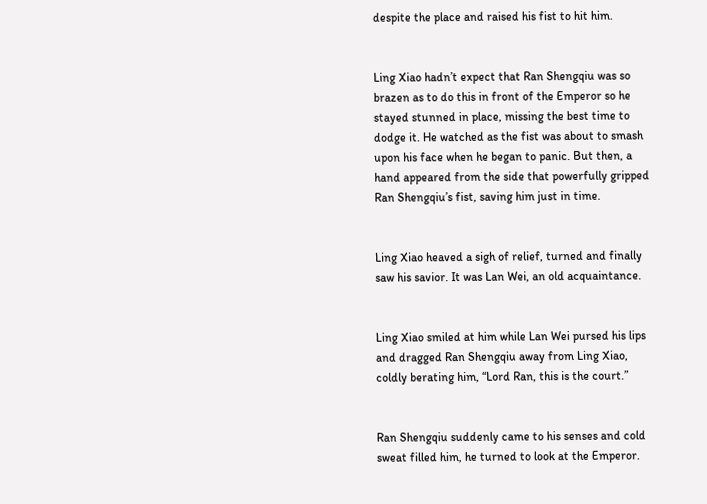despite the place and raised his fist to hit him.


Ling Xiao hadn’t expect that Ran Shengqiu was so brazen as to do this in front of the Emperor so he stayed stunned in place, missing the best time to dodge it. He watched as the fist was about to smash upon his face when he began to panic. But then, a hand appeared from the side that powerfully gripped Ran Shengqiu’s fist, saving him just in time.


Ling Xiao heaved a sigh of relief, turned and finally saw his savior. It was Lan Wei, an old acquaintance.


Ling Xiao smiled at him while Lan Wei pursed his lips and dragged Ran Shengqiu away from Ling Xiao, coldly berating him, “Lord Ran, this is the court.”


Ran Shengqiu suddenly came to his senses and cold sweat filled him, he turned to look at the Emperor.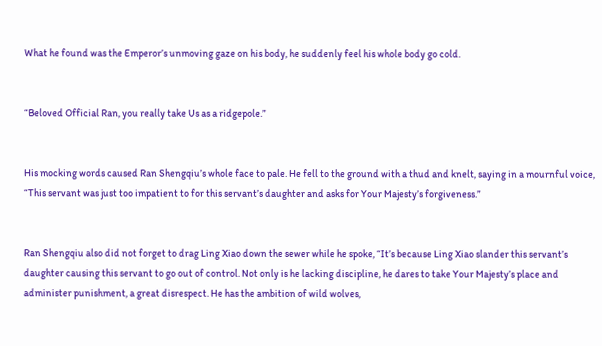What he found was the Emperor’s unmoving gaze on his body, he suddenly feel his whole body go cold.


“Beloved Official Ran, you really take Us as a ridgepole.”


His mocking words caused Ran Shengqiu’s whole face to pale. He fell to the ground with a thud and knelt, saying in a mournful voice, “This servant was just too impatient to for this servant’s daughter and asks for Your Majesty’s forgiveness.”


Ran Shengqiu also did not forget to drag Ling Xiao down the sewer while he spoke, “It’s because Ling Xiao slander this servant’s daughter causing this servant to go out of control. Not only is he lacking discipline, he dares to take Your Majesty’s place and administer punishment, a great disrespect. He has the ambition of wild wolves,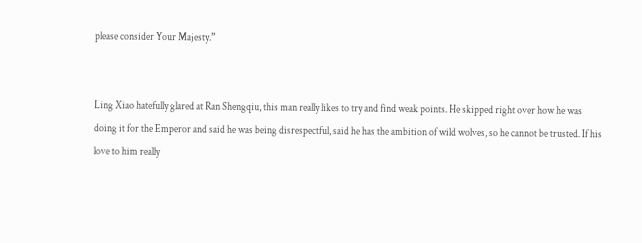please consider Your Majesty.”


Ling Xiao hatefully glared at Ran Shengqiu, this man really likes to try and find weak points. He skipped right over how he was doing it for the Emperor and said he was being disrespectful, said he has the ambition of wild wolves, so he cannot be trusted. If his love to him really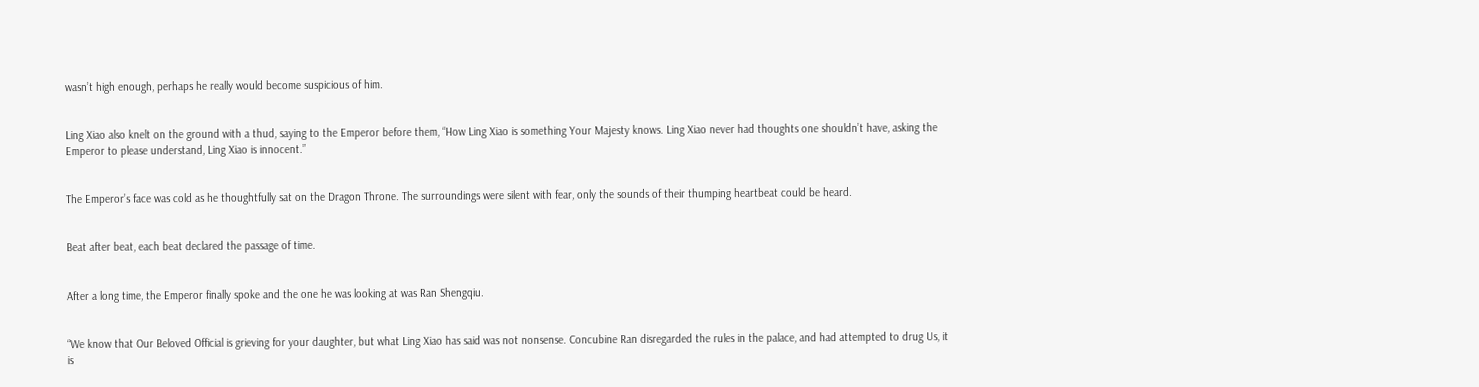wasn’t high enough, perhaps he really would become suspicious of him.


Ling Xiao also knelt on the ground with a thud, saying to the Emperor before them, “How Ling Xiao is something Your Majesty knows. Ling Xiao never had thoughts one shouldn’t have, asking the Emperor to please understand, Ling Xiao is innocent.”


The Emperor’s face was cold as he thoughtfully sat on the Dragon Throne. The surroundings were silent with fear, only the sounds of their thumping heartbeat could be heard.


Beat after beat, each beat declared the passage of time.


After a long time, the Emperor finally spoke and the one he was looking at was Ran Shengqiu.


“We know that Our Beloved Official is grieving for your daughter, but what Ling Xiao has said was not nonsense. Concubine Ran disregarded the rules in the palace, and had attempted to drug Us, it is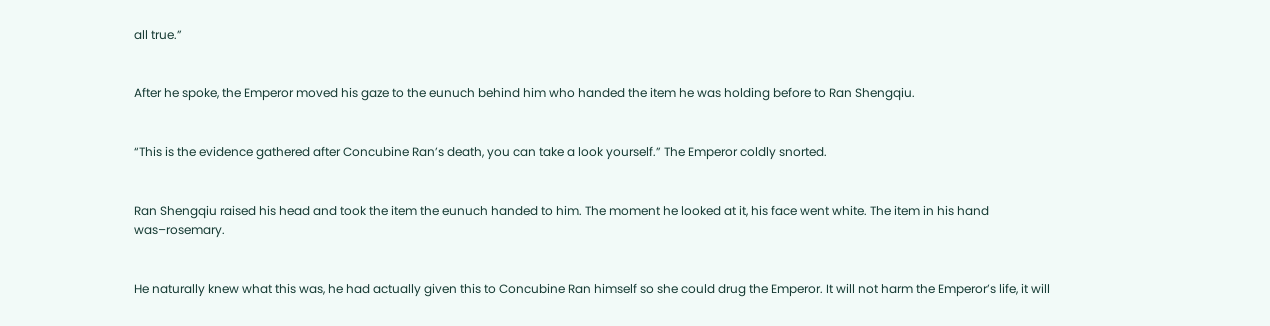all true.”


After he spoke, the Emperor moved his gaze to the eunuch behind him who handed the item he was holding before to Ran Shengqiu.


“This is the evidence gathered after Concubine Ran’s death, you can take a look yourself.” The Emperor coldly snorted.


Ran Shengqiu raised his head and took the item the eunuch handed to him. The moment he looked at it, his face went white. The item in his hand was–rosemary.


He naturally knew what this was, he had actually given this to Concubine Ran himself so she could drug the Emperor. It will not harm the Emperor’s life, it will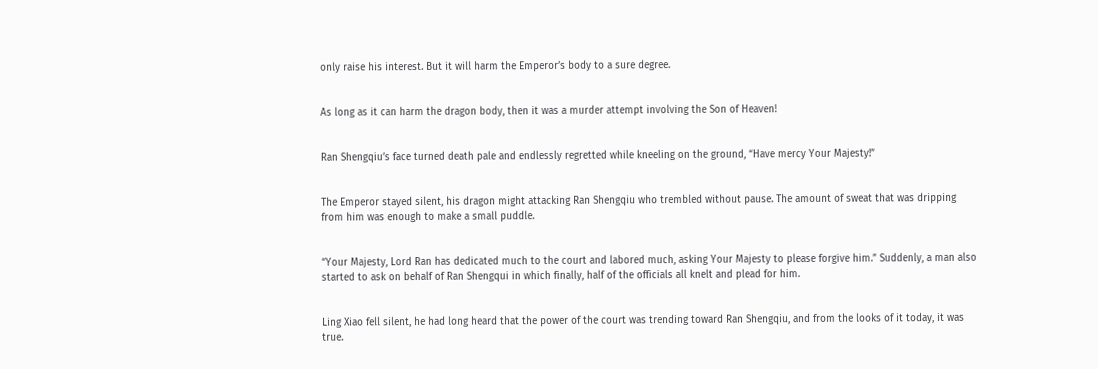only raise his interest. But it will harm the Emperor’s body to a sure degree.


As long as it can harm the dragon body, then it was a murder attempt involving the Son of Heaven!


Ran Shengqiu’s face turned death pale and endlessly regretted while kneeling on the ground, “Have mercy Your Majesty!”


The Emperor stayed silent, his dragon might attacking Ran Shengqiu who trembled without pause. The amount of sweat that was dripping from him was enough to make a small puddle.


“Your Majesty, Lord Ran has dedicated much to the court and labored much, asking Your Majesty to please forgive him.” Suddenly, a man also started to ask on behalf of Ran Shengqui in which finally, half of the officials all knelt and plead for him.


Ling Xiao fell silent, he had long heard that the power of the court was trending toward Ran Shengqiu, and from the looks of it today, it was true.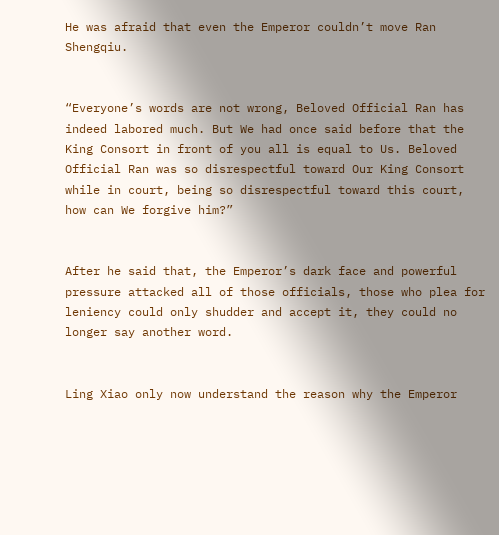He was afraid that even the Emperor couldn’t move Ran Shengqiu.


“Everyone’s words are not wrong, Beloved Official Ran has indeed labored much. But We had once said before that the King Consort in front of you all is equal to Us. Beloved Official Ran was so disrespectful toward Our King Consort while in court, being so disrespectful toward this court, how can We forgive him?”


After he said that, the Emperor’s dark face and powerful pressure attacked all of those officials, those who plea for leniency could only shudder and accept it, they could no longer say another word.


Ling Xiao only now understand the reason why the Emperor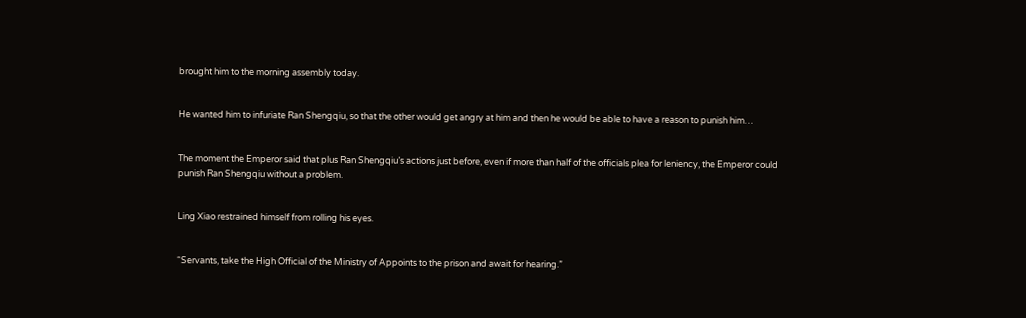brought him to the morning assembly today.


He wanted him to infuriate Ran Shengqiu, so that the other would get angry at him and then he would be able to have a reason to punish him…


The moment the Emperor said that plus Ran Shengqiu’s actions just before, even if more than half of the officials plea for leniency, the Emperor could punish Ran Shengqiu without a problem.


Ling Xiao restrained himself from rolling his eyes.


“Servants, take the High Official of the Ministry of Appoints to the prison and await for hearing.”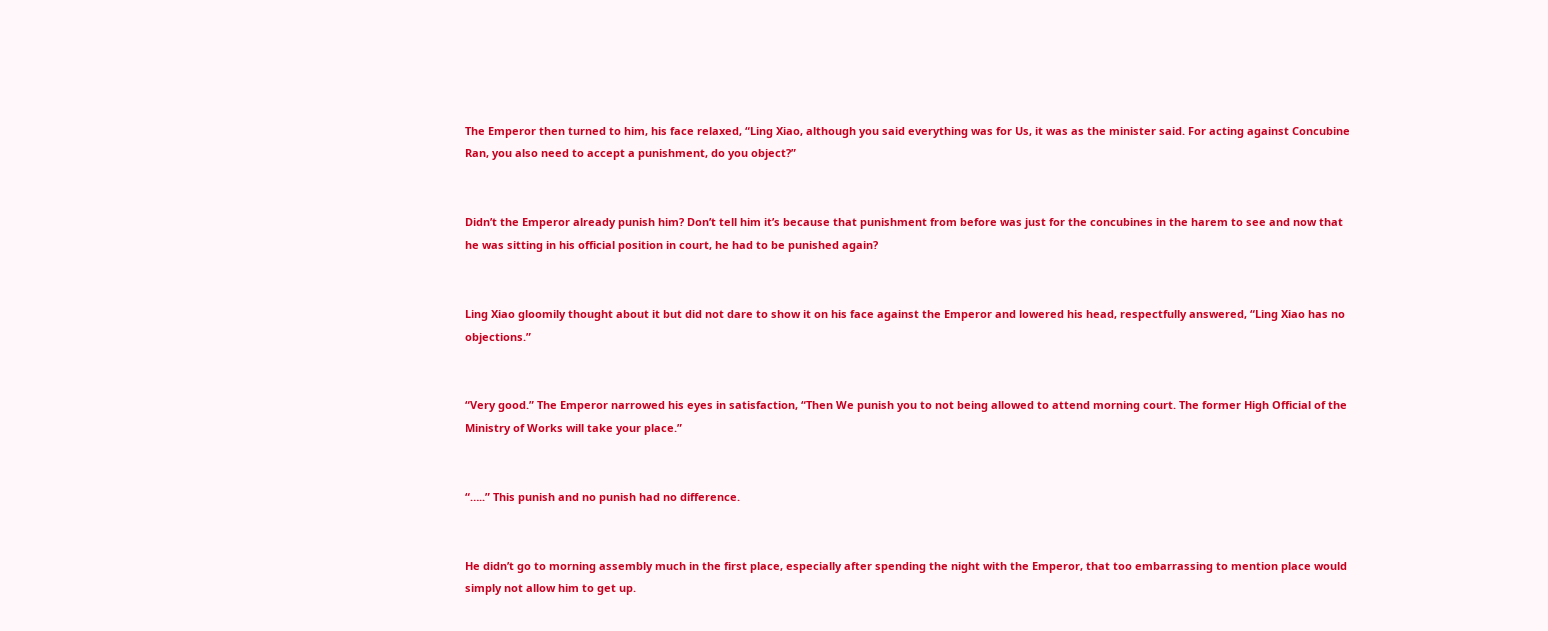The Emperor then turned to him, his face relaxed, “Ling Xiao, although you said everything was for Us, it was as the minister said. For acting against Concubine Ran, you also need to accept a punishment, do you object?”


Didn’t the Emperor already punish him? Don’t tell him it’s because that punishment from before was just for the concubines in the harem to see and now that he was sitting in his official position in court, he had to be punished again?


Ling Xiao gloomily thought about it but did not dare to show it on his face against the Emperor and lowered his head, respectfully answered, “Ling Xiao has no objections.”


“Very good.” The Emperor narrowed his eyes in satisfaction, “Then We punish you to not being allowed to attend morning court. The former High Official of the Ministry of Works will take your place.”


“…..” This punish and no punish had no difference.


He didn’t go to morning assembly much in the first place, especially after spending the night with the Emperor, that too embarrassing to mention place would simply not allow him to get up.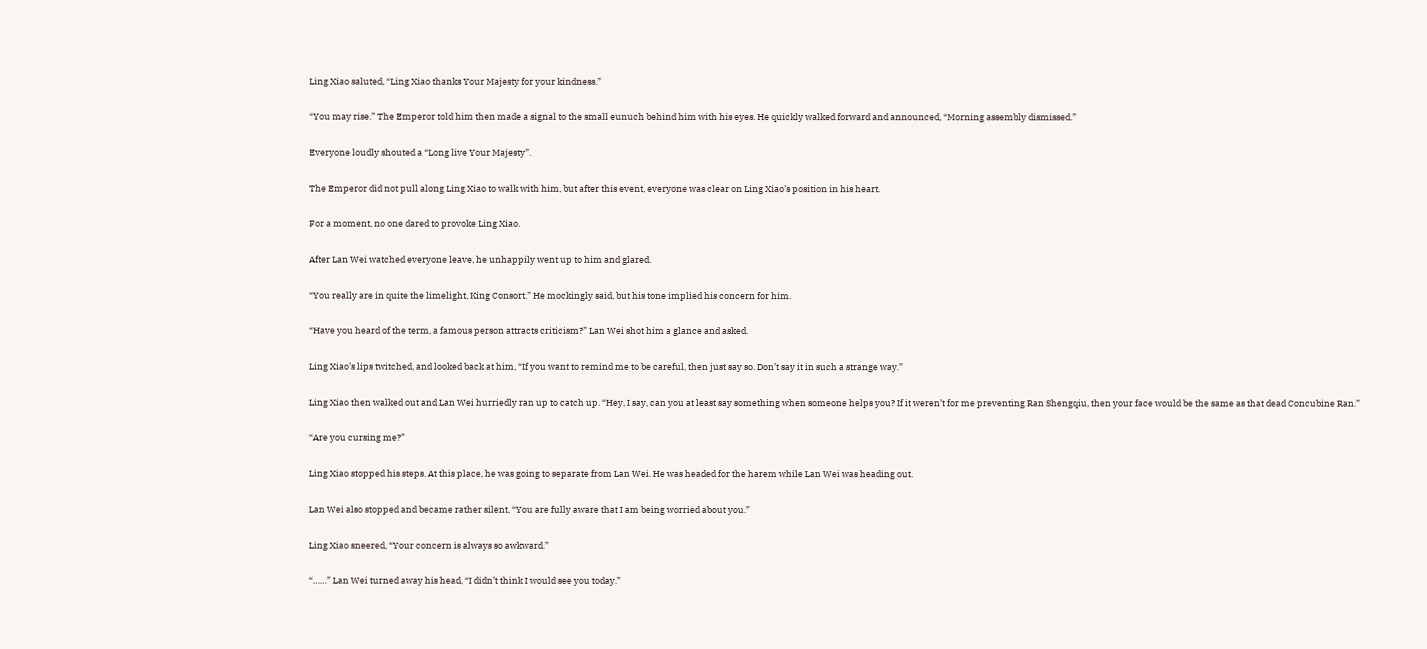Ling Xiao saluted, “Ling Xiao thanks Your Majesty for your kindness.”


“You may rise.” The Emperor told him then made a signal to the small eunuch behind him with his eyes. He quickly walked forward and announced, “Morning assembly dismissed.”


Everyone loudly shouted a “Long live Your Majesty”.


The Emperor did not pull along Ling Xiao to walk with him, but after this event, everyone was clear on Ling Xiao’s position in his heart.


For a moment, no one dared to provoke Ling Xiao.


After Lan Wei watched everyone leave, he unhappily went up to him and glared.


“You really are in quite the limelight, King Consort.” He mockingly said, but his tone implied his concern for him.


“Have you heard of the term, a famous person attracts criticism?” Lan Wei shot him a glance and asked.


Ling Xiao’s lips twitched, and looked back at him, “If you want to remind me to be careful, then just say so. Don’t say it in such a strange way.”


Ling Xiao then walked out and Lan Wei hurriedly ran up to catch up. “Hey, I say, can you at least say something when someone helps you? If it weren’t for me preventing Ran Shengqiu, then your face would be the same as that dead Concubine Ran.”


“Are you cursing me?”


Ling Xiao stopped his steps. At this place, he was going to separate from Lan Wei. He was headed for the harem while Lan Wei was heading out.


Lan Wei also stopped and became rather silent, “You are fully aware that I am being worried about you.”


Ling Xiao sneered, “Your concern is always so awkward.”


“……” Lan Wei turned away his head, “I didn’t think I would see you today.”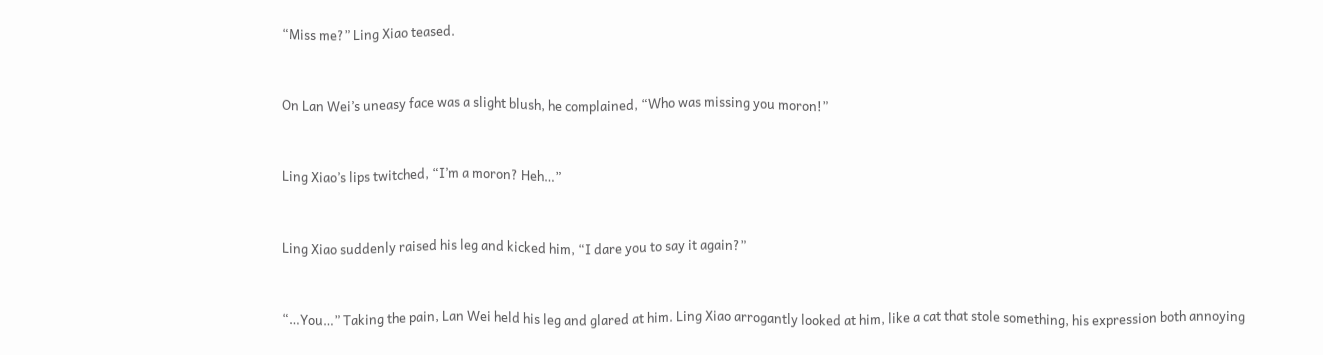“Miss me?” Ling Xiao teased.


On Lan Wei’s uneasy face was a slight blush, he complained, “Who was missing you moron!”


Ling Xiao’s lips twitched, “I’m a moron? Heh…”


Ling Xiao suddenly raised his leg and kicked him, “I dare you to say it again?”


“…You…” Taking the pain, Lan Wei held his leg and glared at him. Ling Xiao arrogantly looked at him, like a cat that stole something, his expression both annoying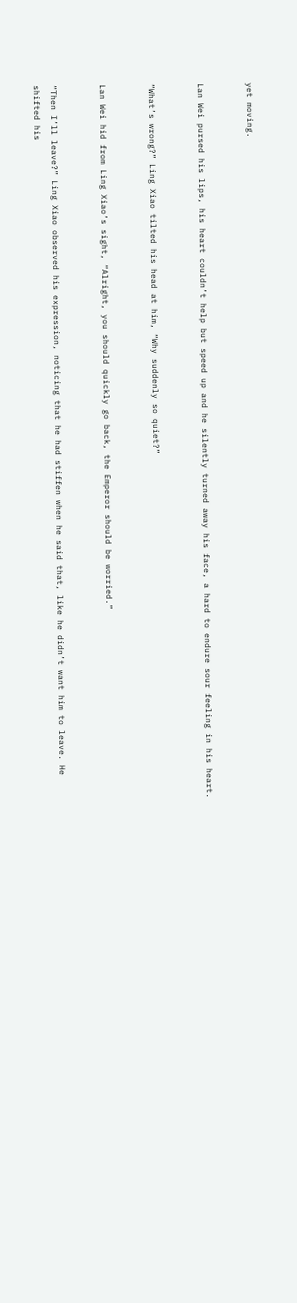yet moving.


Lan Wei pursed his lips, his heart couldn’t help but speed up and he silently turned away his face, a hard to endure sour feeling in his heart.


“What’s wrong?” Ling Xiao tilted his head at him, “Why suddenly so quiet?”


Lan Wei hid from Ling Xiao’s sight, “Alright, you should quickly go back, the Emperor should be worried.”


“Then I’ll leave?” Ling Xiao observed his expression, noticing that he had stiffen when he said that, like he didn’t want him to leave. He shifted his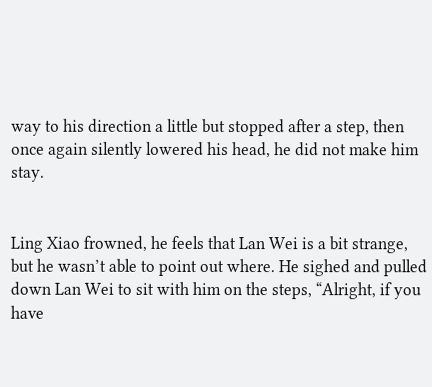way to his direction a little but stopped after a step, then once again silently lowered his head, he did not make him stay.


Ling Xiao frowned, he feels that Lan Wei is a bit strange, but he wasn’t able to point out where. He sighed and pulled down Lan Wei to sit with him on the steps, “Alright, if you have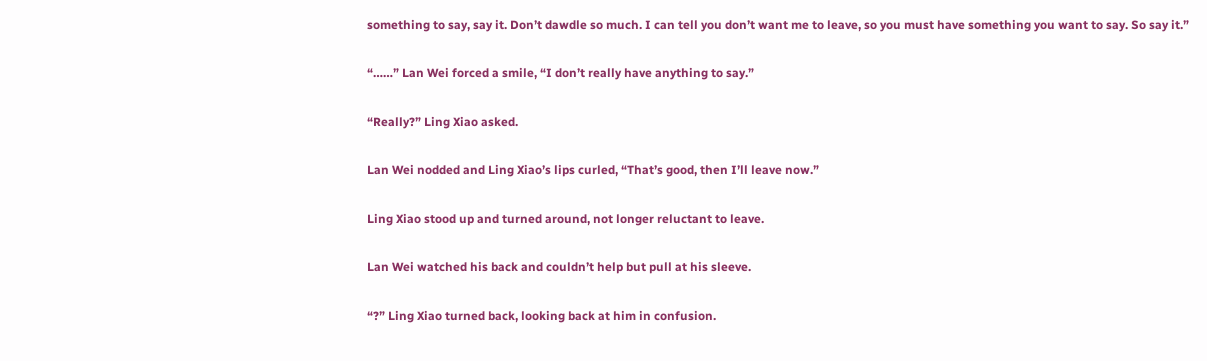something to say, say it. Don’t dawdle so much. I can tell you don’t want me to leave, so you must have something you want to say. So say it.”


“……” Lan Wei forced a smile, “I don’t really have anything to say.”


“Really?” Ling Xiao asked.


Lan Wei nodded and Ling Xiao’s lips curled, “That’s good, then I’ll leave now.”


Ling Xiao stood up and turned around, not longer reluctant to leave.


Lan Wei watched his back and couldn’t help but pull at his sleeve.


“?” Ling Xiao turned back, looking back at him in confusion.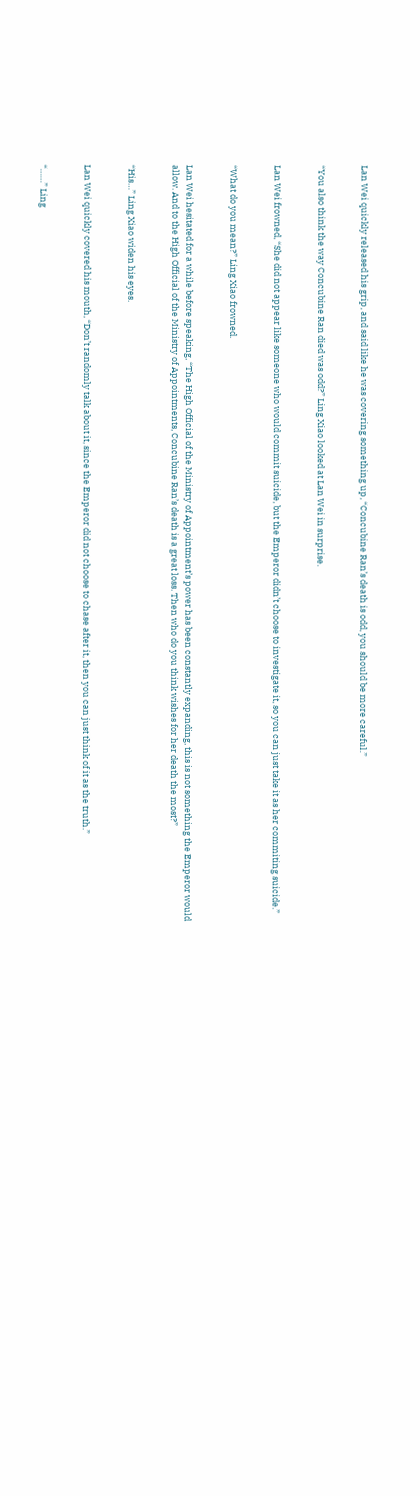Lan Wei quickly released his grip, and said like he was covering something up, “Concubine Ran’s death is odd, you should be more careful.”


“You also think the way Concubine Ran died was odd?” Ling Xiao looked at Lan Wei in surprise.


Lan Wei frowned, “She did not appear like someone who would commit suicide, but the Emperor didn’t choose to investigate it, so you can just take it as her commiting suicide.”


“What do you mean?” Ling Xiao frowned.


Lan Wei hesitated for a while before speaking, “The High Official of the Ministry of Appointment’s power has been constantly expanding, this is not something the Emperor would allow. And to the High Official of the Ministry of Appointments, Concubine Ran’s death is a great loss. Then who do you think wishes for her death the most?”


“His…” Ling Xiao widen his eyes.


Lan Wei quickly covered his mouth, “Don’t randomly talk about it, since the Emperor did not choose to chase after it, then you can just think of it as the truth.”


“……” Ling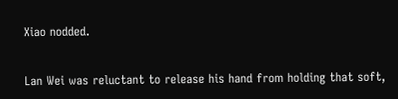Xiao nodded.


Lan Wei was reluctant to release his hand from holding that soft,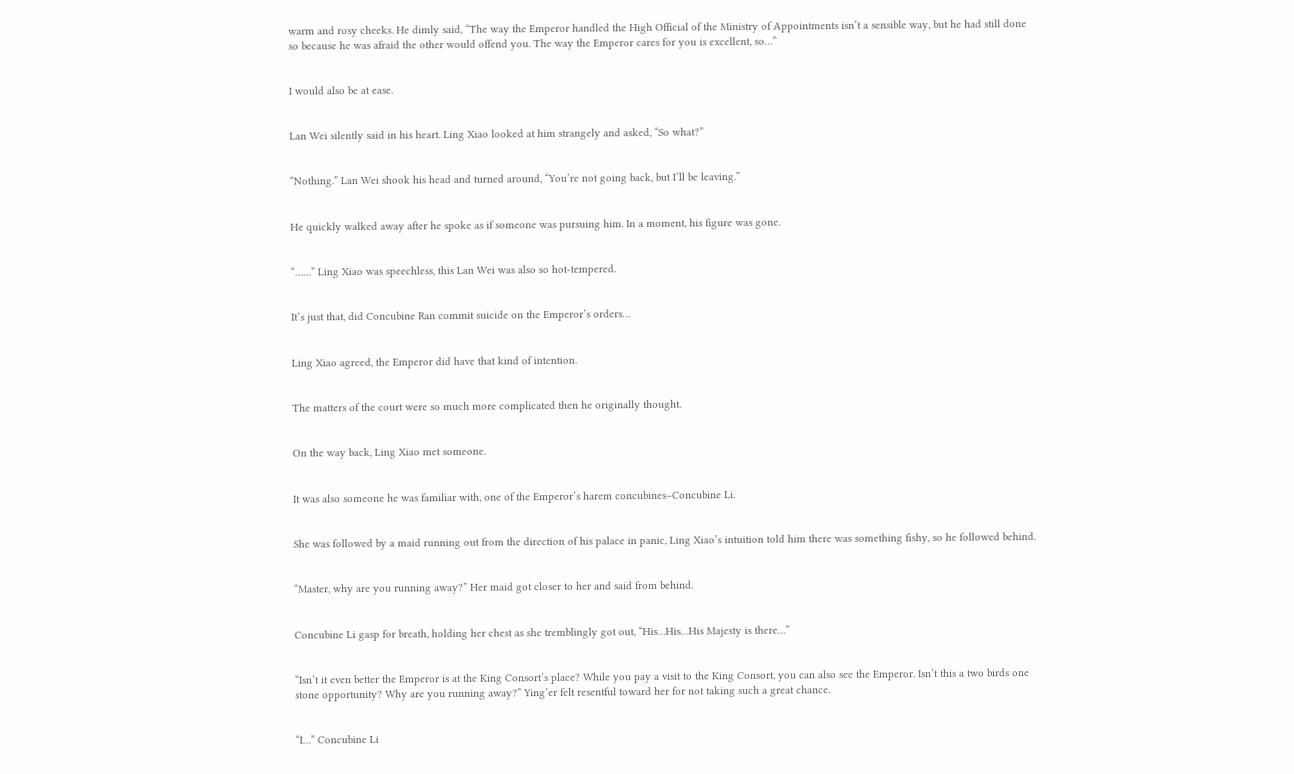warm and rosy cheeks. He dimly said, “The way the Emperor handled the High Official of the Ministry of Appointments isn’t a sensible way, but he had still done so because he was afraid the other would offend you. The way the Emperor cares for you is excellent, so…”


I would also be at ease.


Lan Wei silently said in his heart. Ling Xiao looked at him strangely and asked, “So what?”


“Nothing.” Lan Wei shook his head and turned around, “You’re not going back, but I’ll be leaving.”


He quickly walked away after he spoke as if someone was pursuing him. In a moment, his figure was gone.


“……” Ling Xiao was speechless, this Lan Wei was also so hot-tempered.


It’s just that, did Concubine Ran commit suicide on the Emperor’s orders…


Ling Xiao agreed, the Emperor did have that kind of intention.


The matters of the court were so much more complicated then he originally thought.


On the way back, Ling Xiao met someone.


It was also someone he was familiar with, one of the Emperor’s harem concubines–Concubine Li.


She was followed by a maid running out from the direction of his palace in panic, Ling Xiao’s intuition told him there was something fishy, so he followed behind.


“Master, why are you running away?” Her maid got closer to her and said from behind.


Concubine Li gasp for breath, holding her chest as she tremblingly got out, “His…His…His Majesty is there…”


“Isn’t it even better the Emperor is at the King Consort’s place? While you pay a visit to the King Consort, you can also see the Emperor. Isn’t this a two birds one stone opportunity? Why are you running away?” Ying’er felt resentful toward her for not taking such a great chance.


“I…” Concubine Li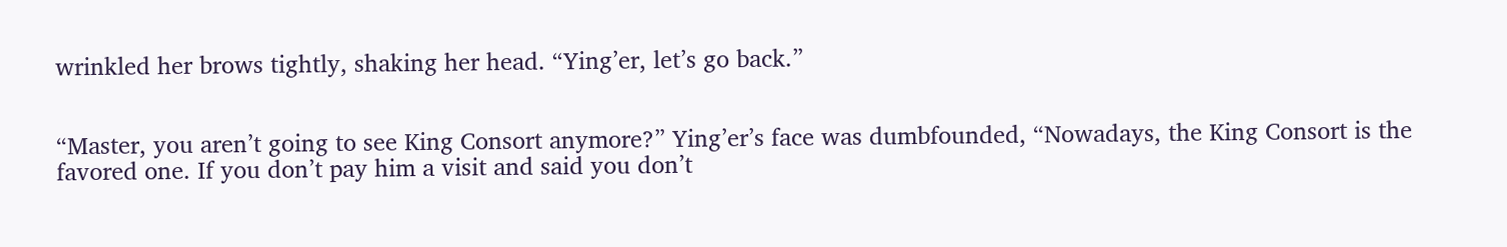wrinkled her brows tightly, shaking her head. “Ying’er, let’s go back.”


“Master, you aren’t going to see King Consort anymore?” Ying’er’s face was dumbfounded, “Nowadays, the King Consort is the favored one. If you don’t pay him a visit and said you don’t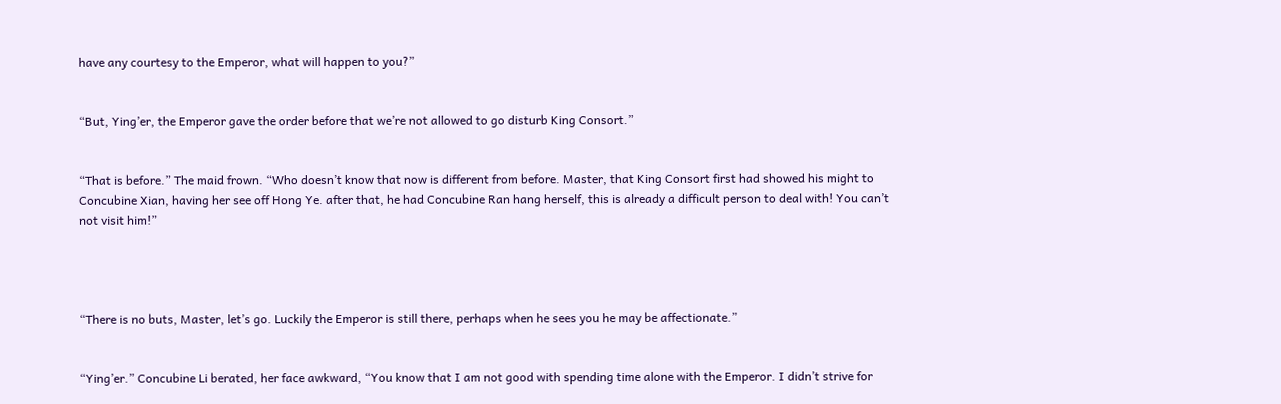have any courtesy to the Emperor, what will happen to you?”


“But, Ying’er, the Emperor gave the order before that we’re not allowed to go disturb King Consort.”


“That is before.” The maid frown. “Who doesn’t know that now is different from before. Master, that King Consort first had showed his might to Concubine Xian, having her see off Hong Ye. after that, he had Concubine Ran hang herself, this is already a difficult person to deal with! You can’t not visit him!”




“There is no buts, Master, let’s go. Luckily the Emperor is still there, perhaps when he sees you he may be affectionate.”


“Ying’er.” Concubine Li berated, her face awkward, “You know that I am not good with spending time alone with the Emperor. I didn’t strive for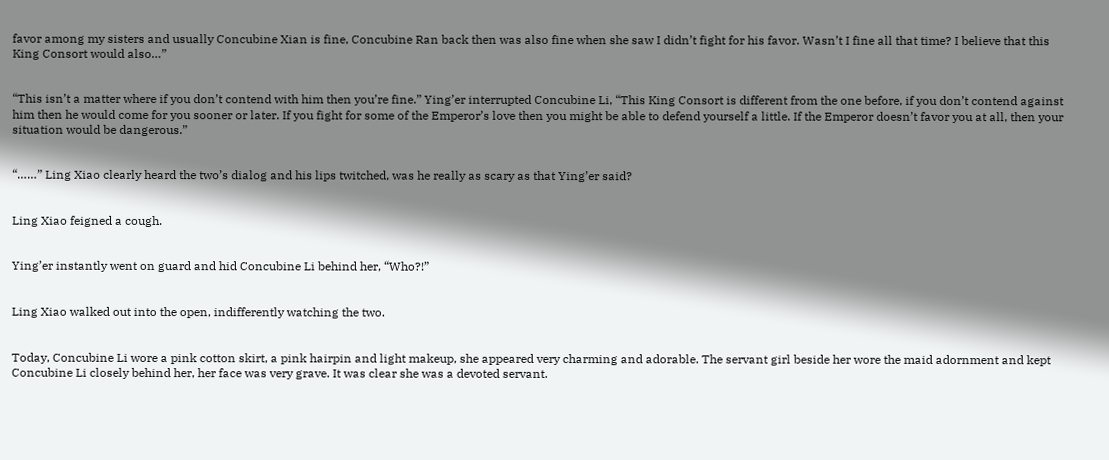favor among my sisters and usually Concubine Xian is fine, Concubine Ran back then was also fine when she saw I didn’t fight for his favor. Wasn’t I fine all that time? I believe that this King Consort would also…”


“This isn’t a matter where if you don’t contend with him then you’re fine.” Ying’er interrupted Concubine Li, “This King Consort is different from the one before, if you don’t contend against him then he would come for you sooner or later. If you fight for some of the Emperor’s love then you might be able to defend yourself a little. If the Emperor doesn’t favor you at all, then your situation would be dangerous.”


“……” Ling Xiao clearly heard the two’s dialog and his lips twitched, was he really as scary as that Ying’er said?


Ling Xiao feigned a cough.


Ying’er instantly went on guard and hid Concubine Li behind her, “Who?!”


Ling Xiao walked out into the open, indifferently watching the two.


Today, Concubine Li wore a pink cotton skirt, a pink hairpin and light makeup, she appeared very charming and adorable. The servant girl beside her wore the maid adornment and kept Concubine Li closely behind her, her face was very grave. It was clear she was a devoted servant.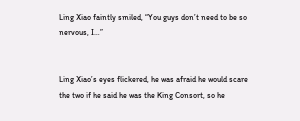Ling Xiao faintly smiled, “You guys don’t need to be so nervous, I…”


Ling Xiao’s eyes flickered, he was afraid he would scare the two if he said he was the King Consort, so he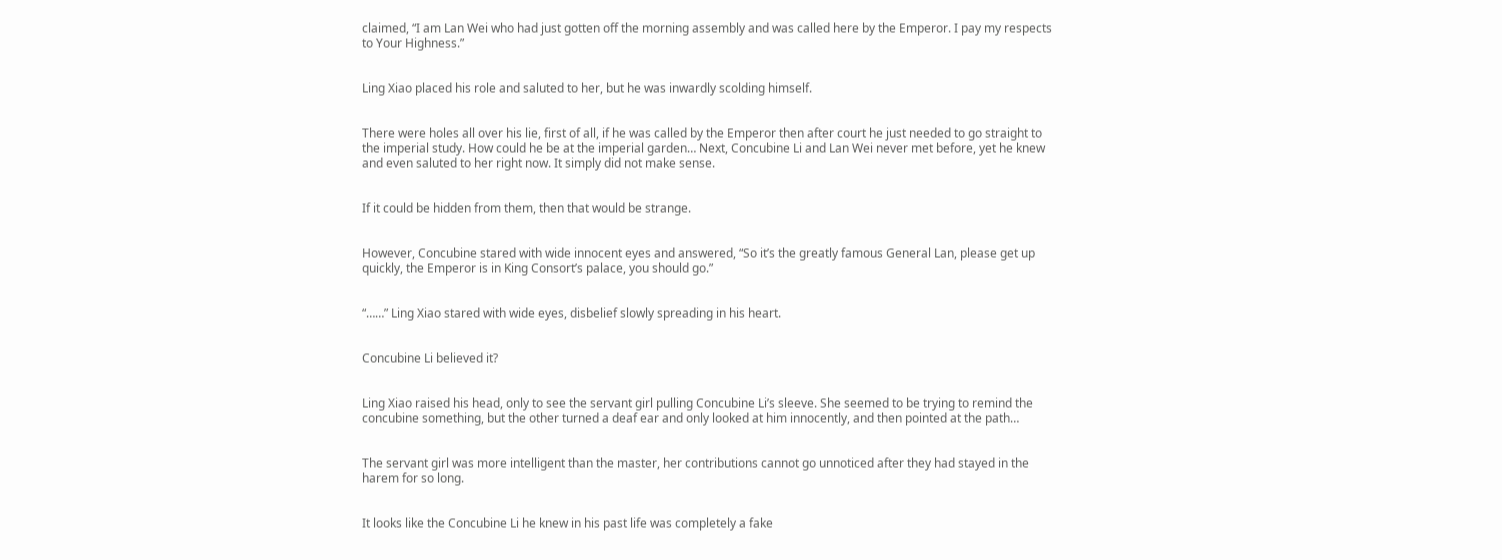claimed, “I am Lan Wei who had just gotten off the morning assembly and was called here by the Emperor. I pay my respects to Your Highness.”


Ling Xiao placed his role and saluted to her, but he was inwardly scolding himself.


There were holes all over his lie, first of all, if he was called by the Emperor then after court he just needed to go straight to the imperial study. How could he be at the imperial garden… Next, Concubine Li and Lan Wei never met before, yet he knew and even saluted to her right now. It simply did not make sense.


If it could be hidden from them, then that would be strange.


However, Concubine stared with wide innocent eyes and answered, “So it’s the greatly famous General Lan, please get up quickly, the Emperor is in King Consort’s palace, you should go.”


“……” Ling Xiao stared with wide eyes, disbelief slowly spreading in his heart.


Concubine Li believed it?


Ling Xiao raised his head, only to see the servant girl pulling Concubine Li’s sleeve. She seemed to be trying to remind the concubine something, but the other turned a deaf ear and only looked at him innocently, and then pointed at the path…


The servant girl was more intelligent than the master, her contributions cannot go unnoticed after they had stayed in the harem for so long.


It looks like the Concubine Li he knew in his past life was completely a fake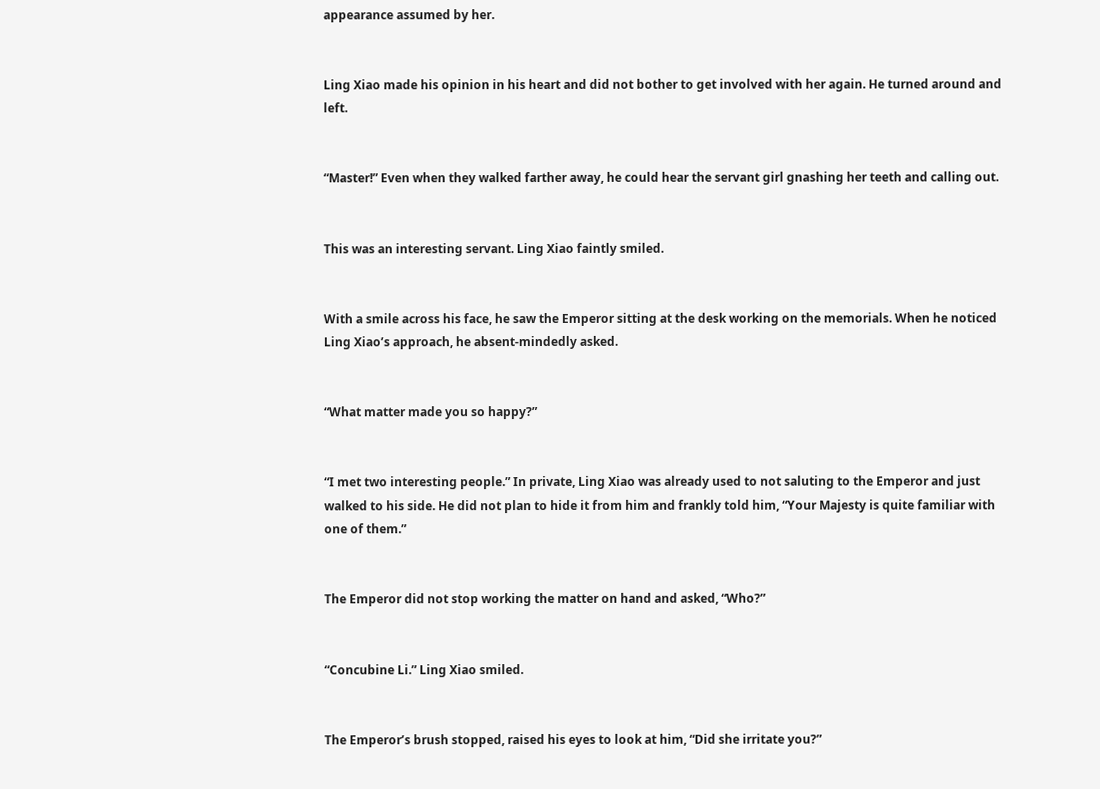appearance assumed by her.


Ling Xiao made his opinion in his heart and did not bother to get involved with her again. He turned around and left.


“Master!” Even when they walked farther away, he could hear the servant girl gnashing her teeth and calling out.


This was an interesting servant. Ling Xiao faintly smiled.


With a smile across his face, he saw the Emperor sitting at the desk working on the memorials. When he noticed Ling Xiao’s approach, he absent-mindedly asked.


“What matter made you so happy?”


“I met two interesting people.” In private, Ling Xiao was already used to not saluting to the Emperor and just walked to his side. He did not plan to hide it from him and frankly told him, “Your Majesty is quite familiar with one of them.”


The Emperor did not stop working the matter on hand and asked, “Who?”


“Concubine Li.” Ling Xiao smiled.


The Emperor’s brush stopped, raised his eyes to look at him, “Did she irritate you?”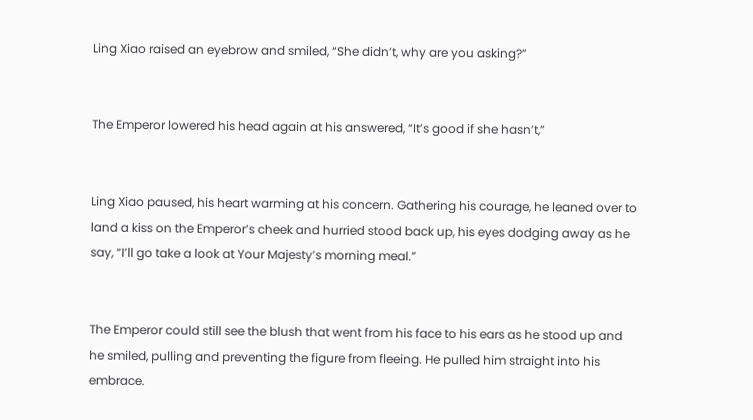Ling Xiao raised an eyebrow and smiled, “She didn’t, why are you asking?”


The Emperor lowered his head again at his answered, “It’s good if she hasn’t,”


Ling Xiao paused, his heart warming at his concern. Gathering his courage, he leaned over to land a kiss on the Emperor’s cheek and hurried stood back up, his eyes dodging away as he say, “I’ll go take a look at Your Majesty’s morning meal.”


The Emperor could still see the blush that went from his face to his ears as he stood up and he smiled, pulling and preventing the figure from fleeing. He pulled him straight into his embrace.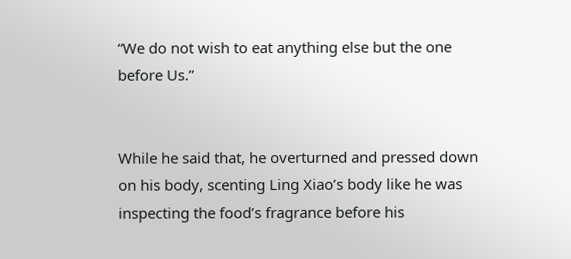“We do not wish to eat anything else but the one before Us.”


While he said that, he overturned and pressed down on his body, scenting Ling Xiao’s body like he was inspecting the food’s fragrance before his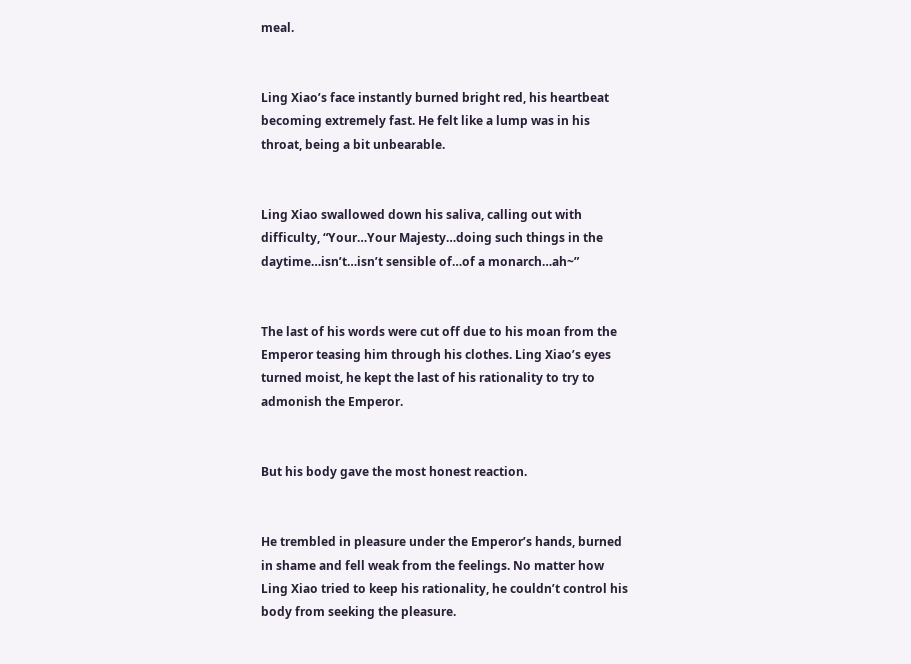meal.


Ling Xiao’s face instantly burned bright red, his heartbeat becoming extremely fast. He felt like a lump was in his throat, being a bit unbearable.


Ling Xiao swallowed down his saliva, calling out with difficulty, “Your…Your Majesty…doing such things in the daytime…isn’t…isn’t sensible of…of a monarch…ah~”


The last of his words were cut off due to his moan from the Emperor teasing him through his clothes. Ling Xiao’s eyes turned moist, he kept the last of his rationality to try to admonish the Emperor.


But his body gave the most honest reaction.


He trembled in pleasure under the Emperor’s hands, burned in shame and fell weak from the feelings. No matter how Ling Xiao tried to keep his rationality, he couldn’t control his body from seeking the pleasure.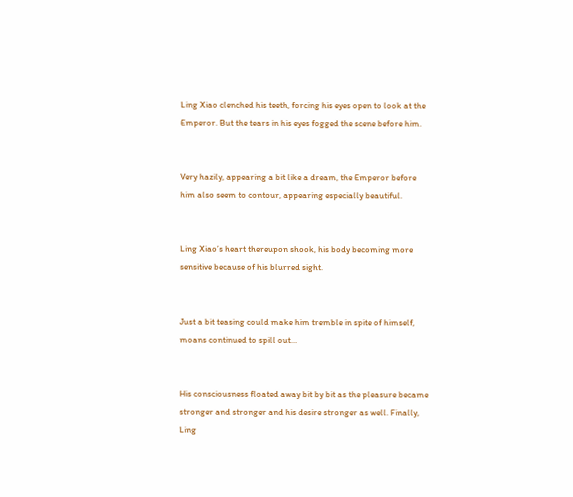Ling Xiao clenched his teeth, forcing his eyes open to look at the Emperor. But the tears in his eyes fogged the scene before him.


Very hazily, appearing a bit like a dream, the Emperor before him also seem to contour, appearing especially beautiful.


Ling Xiao’s heart thereupon shook, his body becoming more sensitive because of his blurred sight.


Just a bit teasing could make him tremble in spite of himself, moans continued to spill out…


His consciousness floated away bit by bit as the pleasure became stronger and stronger and his desire stronger as well. Finally, Ling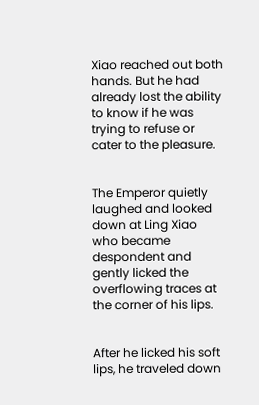Xiao reached out both hands. But he had already lost the ability to know if he was trying to refuse or cater to the pleasure.


The Emperor quietly laughed and looked down at Ling Xiao who became despondent and gently licked the overflowing traces at the corner of his lips.


After he licked his soft lips, he traveled down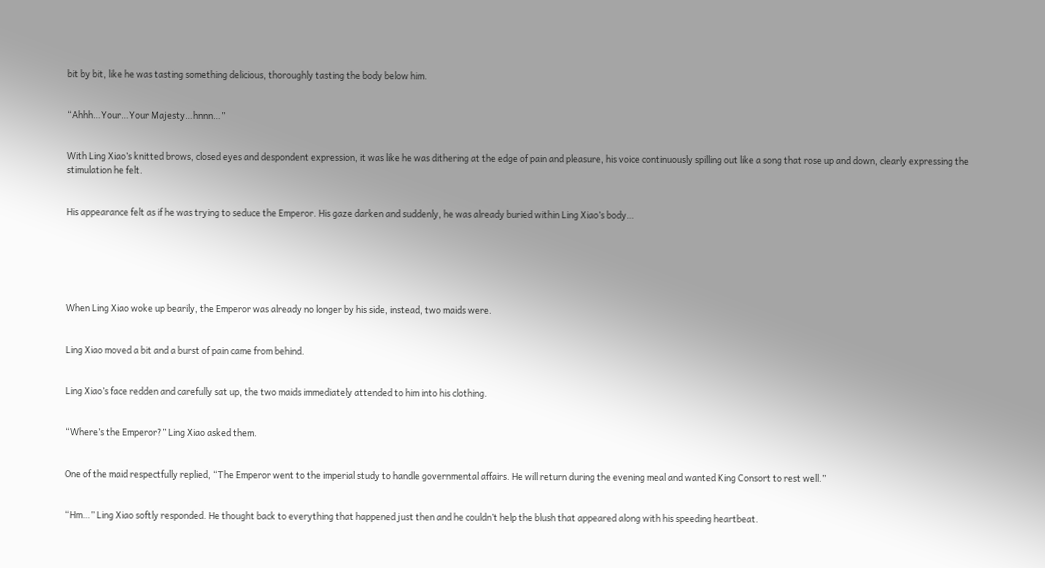bit by bit, like he was tasting something delicious, thoroughly tasting the body below him.


“Ahhh…Your…Your Majesty…hnnn…”


With Ling Xiao’s knitted brows, closed eyes and despondent expression, it was like he was dithering at the edge of pain and pleasure, his voice continuously spilling out like a song that rose up and down, clearly expressing the stimulation he felt.


His appearance felt as if he was trying to seduce the Emperor. His gaze darken and suddenly, he was already buried within Ling Xiao’s body…






When Ling Xiao woke up bearily, the Emperor was already no longer by his side, instead, two maids were.


Ling Xiao moved a bit and a burst of pain came from behind.


Ling Xiao’s face redden and carefully sat up, the two maids immediately attended to him into his clothing.


“Where’s the Emperor?” Ling Xiao asked them.


One of the maid respectfully replied, “The Emperor went to the imperial study to handle governmental affairs. He will return during the evening meal and wanted King Consort to rest well.”


“Hm…” Ling Xiao softly responded. He thought back to everything that happened just then and he couldn’t help the blush that appeared along with his speeding heartbeat.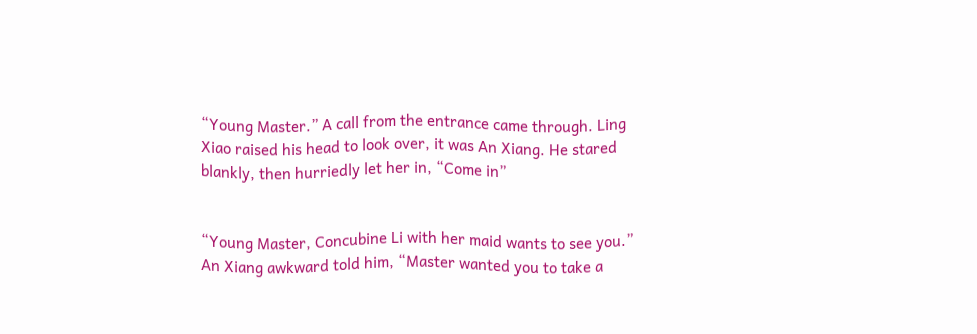“Young Master.” A call from the entrance came through. Ling Xiao raised his head to look over, it was An Xiang. He stared blankly, then hurriedly let her in, “Come in”


“Young Master, Concubine Li with her maid wants to see you.” An Xiang awkward told him, “Master wanted you to take a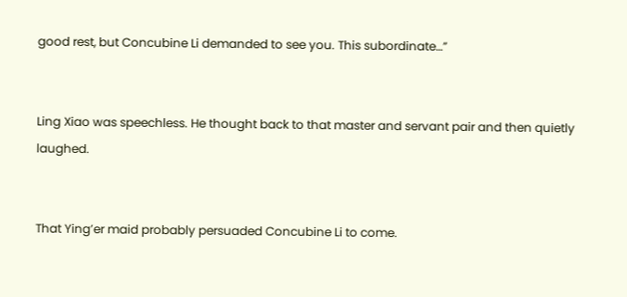good rest, but Concubine Li demanded to see you. This subordinate…”


Ling Xiao was speechless. He thought back to that master and servant pair and then quietly laughed.


That Ying’er maid probably persuaded Concubine Li to come.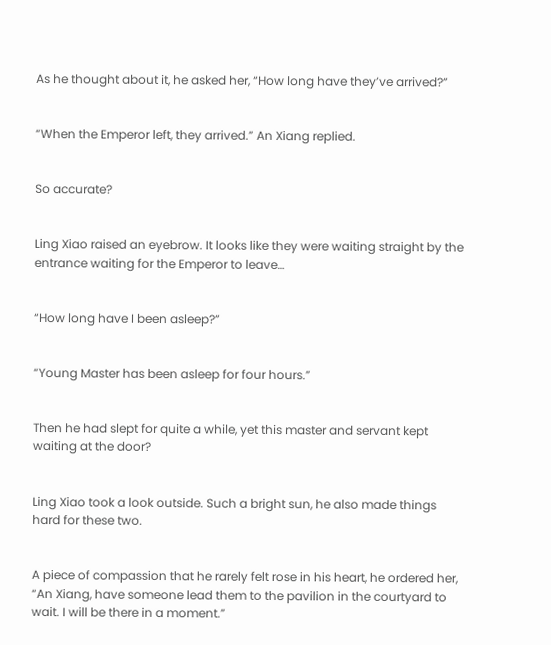As he thought about it, he asked her, “How long have they’ve arrived?”


“When the Emperor left, they arrived.” An Xiang replied.


So accurate?


Ling Xiao raised an eyebrow. It looks like they were waiting straight by the entrance waiting for the Emperor to leave…


“How long have I been asleep?”


“Young Master has been asleep for four hours.”


Then he had slept for quite a while, yet this master and servant kept waiting at the door?


Ling Xiao took a look outside. Such a bright sun, he also made things hard for these two.


A piece of compassion that he rarely felt rose in his heart, he ordered her, “An Xiang, have someone lead them to the pavilion in the courtyard to wait. I will be there in a moment.”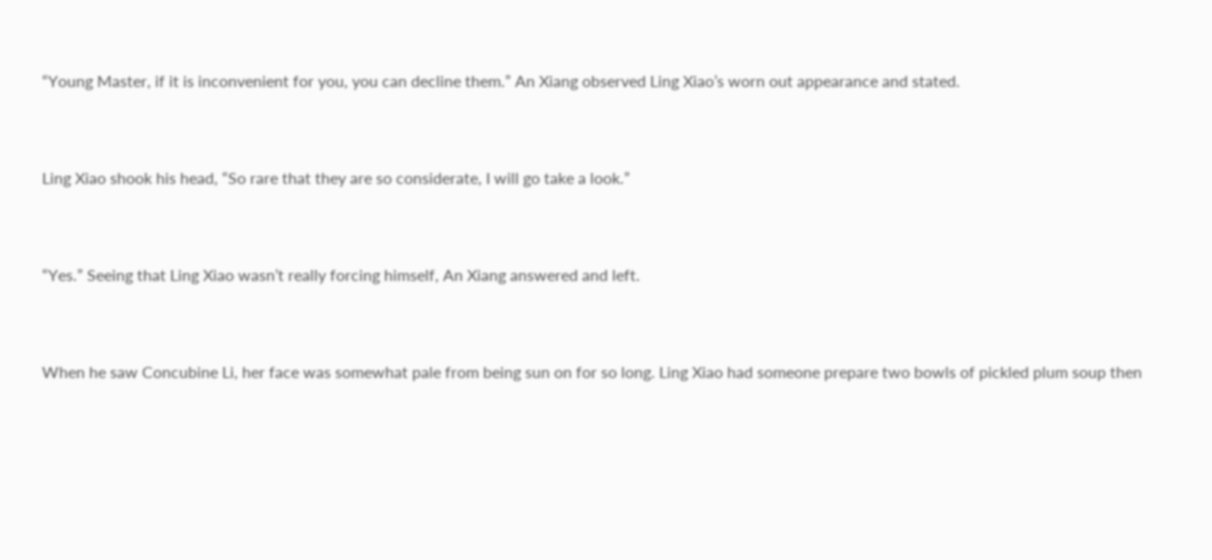“Young Master, if it is inconvenient for you, you can decline them.” An Xiang observed Ling Xiao’s worn out appearance and stated.


Ling Xiao shook his head, “So rare that they are so considerate, I will go take a look.”


“Yes.” Seeing that Ling Xiao wasn’t really forcing himself, An Xiang answered and left.


When he saw Concubine Li, her face was somewhat pale from being sun on for so long. Ling Xiao had someone prepare two bowls of pickled plum soup then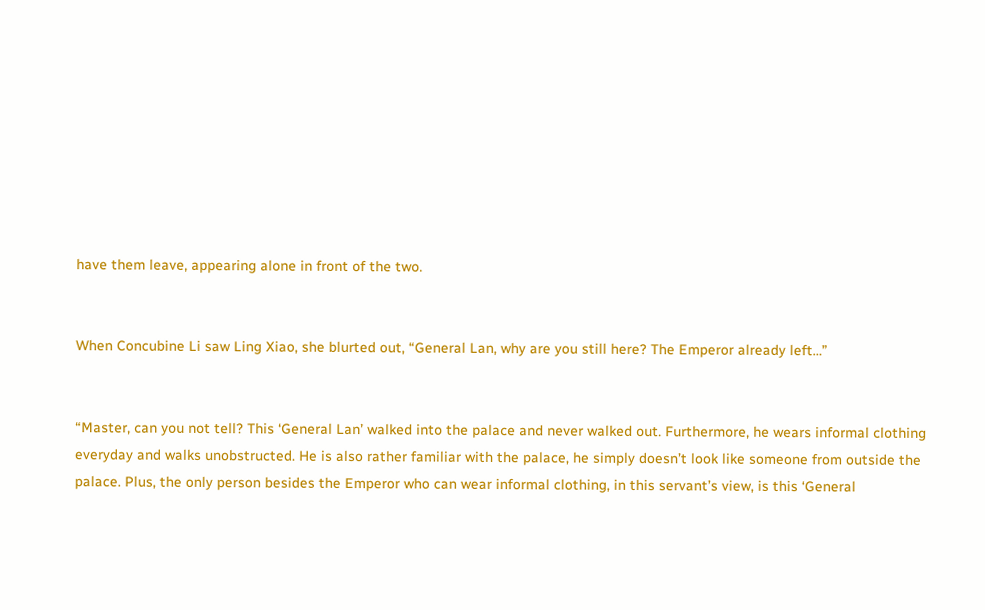have them leave, appearing alone in front of the two.


When Concubine Li saw Ling Xiao, she blurted out, “General Lan, why are you still here? The Emperor already left…”


“Master, can you not tell? This ‘General Lan’ walked into the palace and never walked out. Furthermore, he wears informal clothing everyday and walks unobstructed. He is also rather familiar with the palace, he simply doesn’t look like someone from outside the palace. Plus, the only person besides the Emperor who can wear informal clothing, in this servant’s view, is this ‘General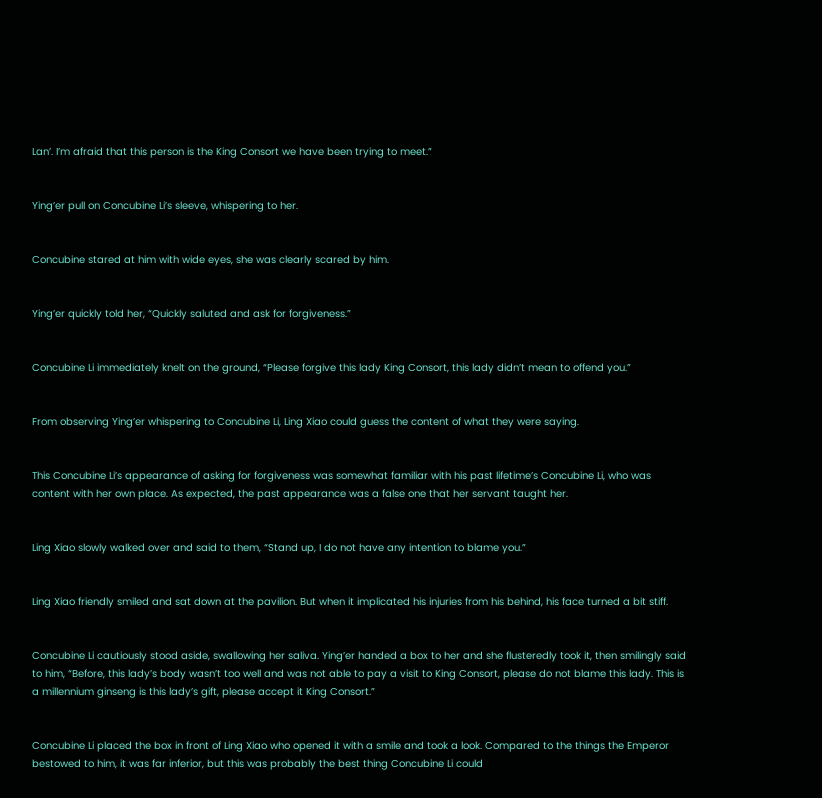Lan’. I’m afraid that this person is the King Consort we have been trying to meet.”


Ying’er pull on Concubine Li’s sleeve, whispering to her.


Concubine stared at him with wide eyes, she was clearly scared by him.


Ying’er quickly told her, “Quickly saluted and ask for forgiveness.”


Concubine Li immediately knelt on the ground, “Please forgive this lady King Consort, this lady didn’t mean to offend you.”


From observing Ying’er whispering to Concubine Li, Ling Xiao could guess the content of what they were saying.


This Concubine Li’s appearance of asking for forgiveness was somewhat familiar with his past lifetime’s Concubine Li, who was content with her own place. As expected, the past appearance was a false one that her servant taught her.


Ling Xiao slowly walked over and said to them, “Stand up, I do not have any intention to blame you.”


Ling Xiao friendly smiled and sat down at the pavilion. But when it implicated his injuries from his behind, his face turned a bit stiff.


Concubine Li cautiously stood aside, swallowing her saliva. Ying’er handed a box to her and she flusteredly took it, then smilingly said to him, “Before, this lady’s body wasn’t too well and was not able to pay a visit to King Consort, please do not blame this lady. This is a millennium ginseng is this lady’s gift, please accept it King Consort.”


Concubine Li placed the box in front of Ling Xiao who opened it with a smile and took a look. Compared to the things the Emperor bestowed to him, it was far inferior, but this was probably the best thing Concubine Li could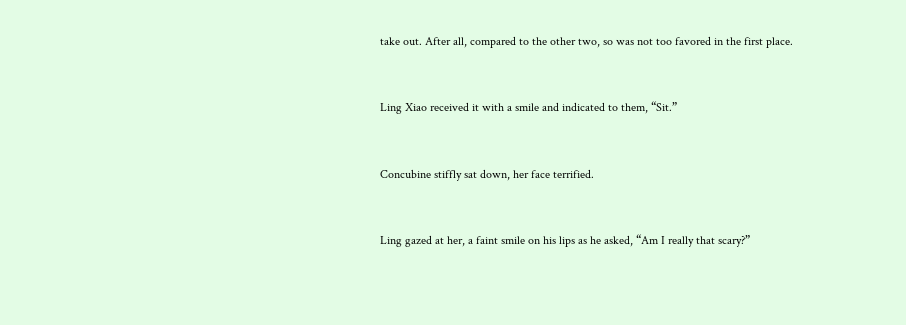take out. After all, compared to the other two, so was not too favored in the first place.


Ling Xiao received it with a smile and indicated to them, “Sit.”


Concubine stiffly sat down, her face terrified.


Ling gazed at her, a faint smile on his lips as he asked, “Am I really that scary?”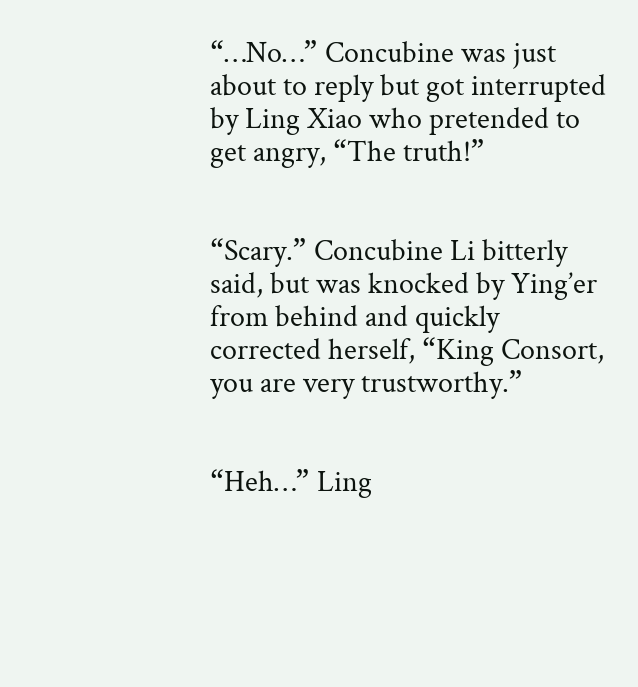“…No…” Concubine was just about to reply but got interrupted by Ling Xiao who pretended to get angry, “The truth!”


“Scary.” Concubine Li bitterly said, but was knocked by Ying’er from behind and quickly corrected herself, “King Consort, you are very trustworthy.”


“Heh…” Ling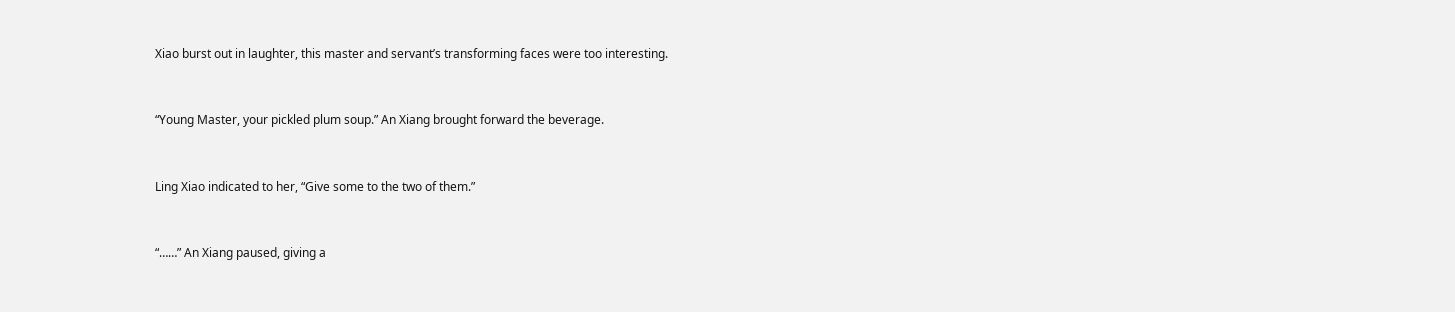Xiao burst out in laughter, this master and servant’s transforming faces were too interesting.


“Young Master, your pickled plum soup.” An Xiang brought forward the beverage.


Ling Xiao indicated to her, “Give some to the two of them.”


“……” An Xiang paused, giving a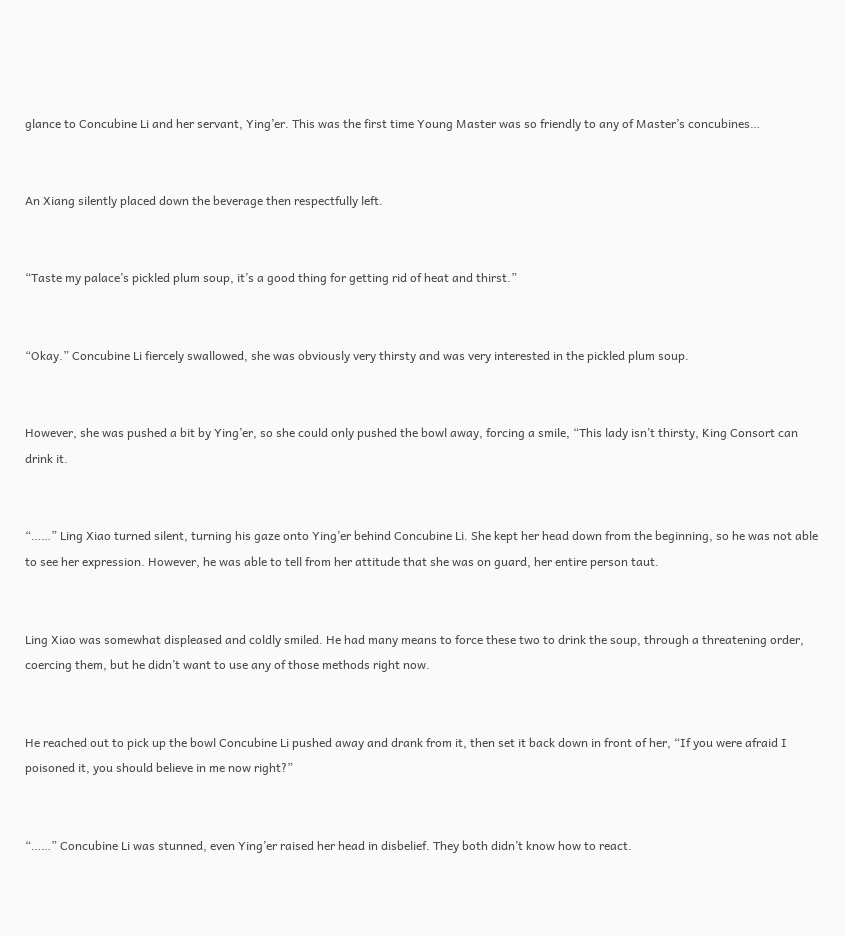glance to Concubine Li and her servant, Ying’er. This was the first time Young Master was so friendly to any of Master’s concubines…


An Xiang silently placed down the beverage then respectfully left.


“Taste my palace’s pickled plum soup, it’s a good thing for getting rid of heat and thirst.”


“Okay.” Concubine Li fiercely swallowed, she was obviously very thirsty and was very interested in the pickled plum soup.


However, she was pushed a bit by Ying’er, so she could only pushed the bowl away, forcing a smile, “This lady isn’t thirsty, King Consort can drink it.


“……” Ling Xiao turned silent, turning his gaze onto Ying’er behind Concubine Li. She kept her head down from the beginning, so he was not able to see her expression. However, he was able to tell from her attitude that she was on guard, her entire person taut.


Ling Xiao was somewhat displeased and coldly smiled. He had many means to force these two to drink the soup, through a threatening order, coercing them, but he didn’t want to use any of those methods right now.


He reached out to pick up the bowl Concubine Li pushed away and drank from it, then set it back down in front of her, “If you were afraid I poisoned it, you should believe in me now right?”


“……” Concubine Li was stunned, even Ying’er raised her head in disbelief. They both didn’t know how to react.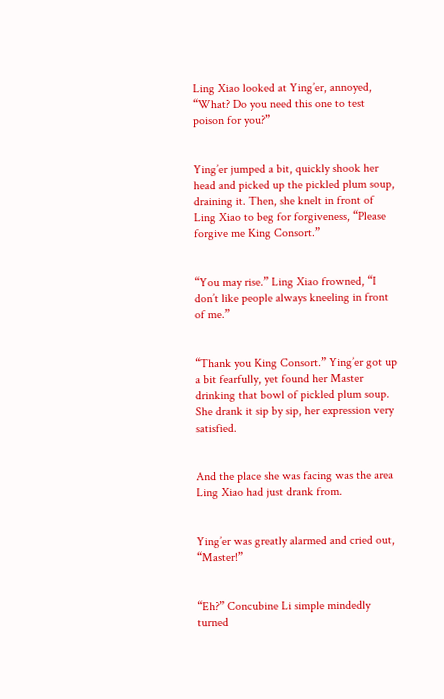Ling Xiao looked at Ying’er, annoyed, “What? Do you need this one to test poison for you?”


Ying’er jumped a bit, quickly shook her head and picked up the pickled plum soup, draining it. Then, she knelt in front of Ling Xiao to beg for forgiveness, “Please forgive me King Consort.”


“You may rise.” Ling Xiao frowned, “I don’t like people always kneeling in front of me.”


“Thank you King Consort.” Ying’er got up a bit fearfully, yet found her Master drinking that bowl of pickled plum soup. She drank it sip by sip, her expression very satisfied.


And the place she was facing was the area Ling Xiao had just drank from.


Ying’er was greatly alarmed and cried out, “Master!”


“Eh?” Concubine Li simple mindedly turned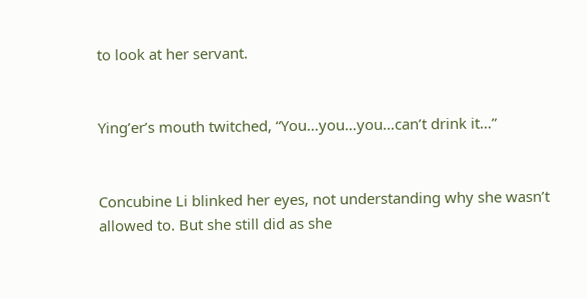to look at her servant.


Ying’er’s mouth twitched, “You…you…you…can’t drink it…”


Concubine Li blinked her eyes, not understanding why she wasn’t allowed to. But she still did as she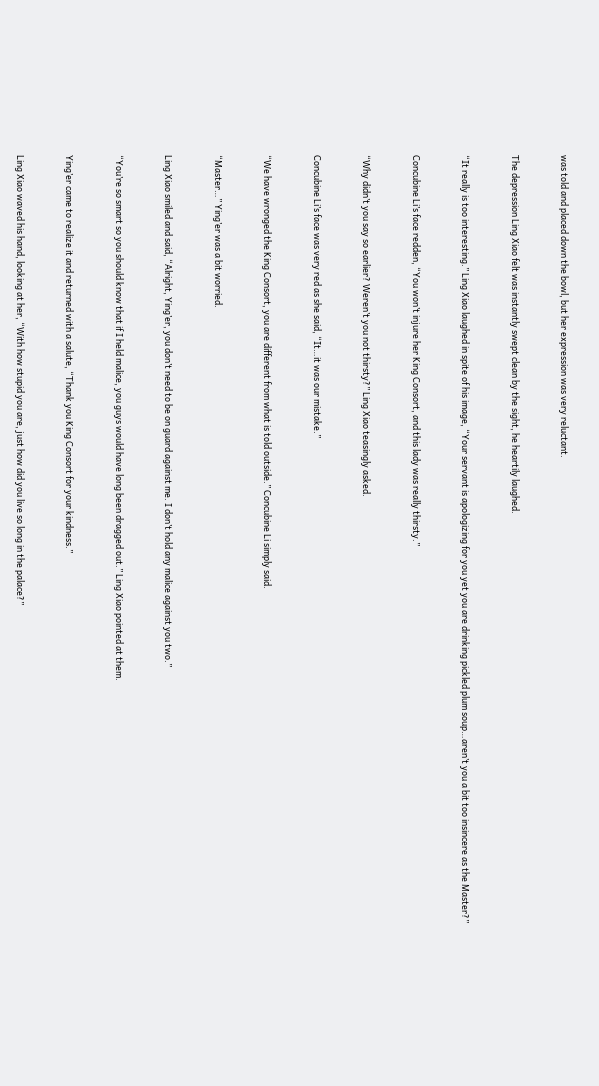was told and placed down the bowl, but her expression was very reluctant.


The depression Ling Xiao felt was instantly swept clean by the sight, he heartily laughed.


“It really is too interesting.” Ling Xiao laughed in spite of his image, “Your servant is apologizing for you yet you are drinking pickled plum soup…aren’t you a bit too insincere as the Master?”


Concubine Li’s face redden, “You won’t injure her King Consort, and this lady was really thirsty.”


“Why didn’t you say so earlier? Weren’t you not thirsty?” Ling Xiao teasingly asked.


Concubine Li’s face was very red as she said, “It…it was our mistake.”


“We have wronged the King Consort, you are different from what is told outside.” Concubine Li simply said.


“Master…” Ying’er was a bit worried.


Ling Xiao smiled and said, “Alright, Ying’er, you don’t need to be on guard against me. I don’t hold any malice against you two.”


“You’re so smart so you should know that if I held malice, you guys would have long been dragged out.” Ling Xiao pointed at them.


Ying’er came to realize it and returned with a salute, “Thank you King Consort for your kindness.”


Ling Xiao waved his hand, looking at her, “With how stupid you are, just how did you live so long in the palace?”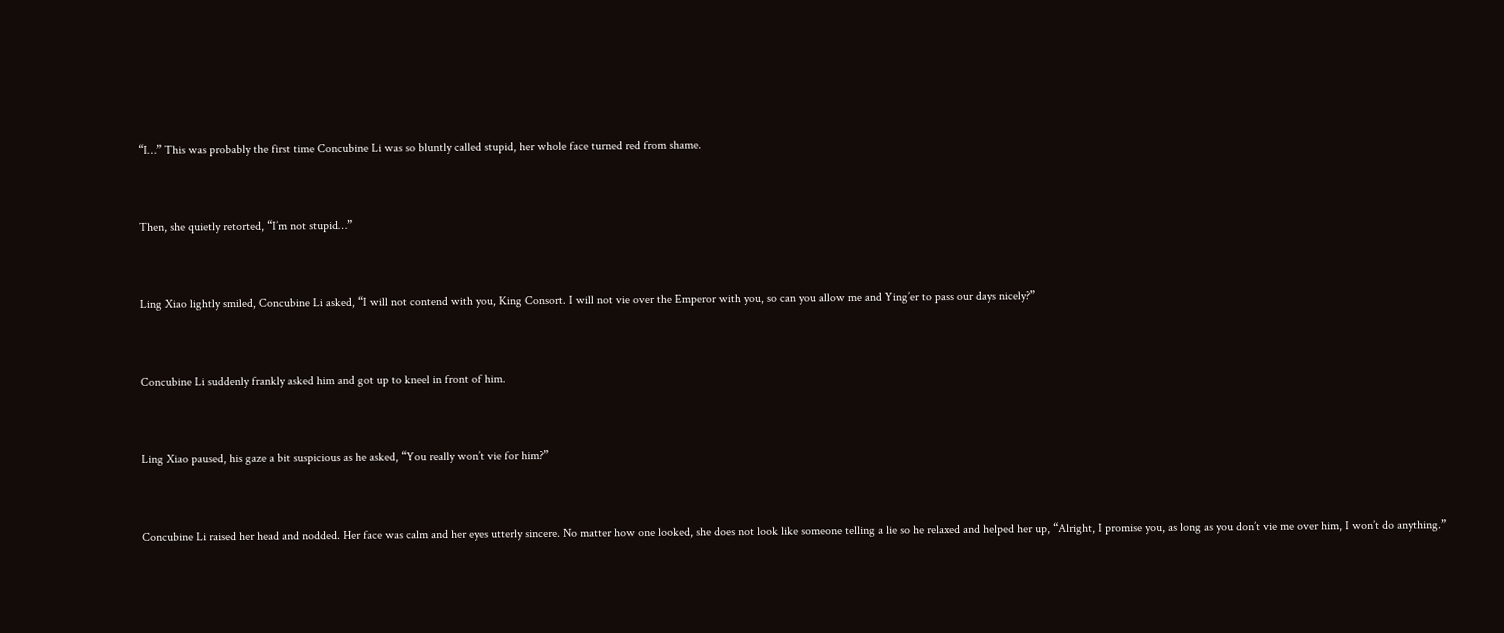“I…” This was probably the first time Concubine Li was so bluntly called stupid, her whole face turned red from shame.


Then, she quietly retorted, “I’m not stupid…”


Ling Xiao lightly smiled, Concubine Li asked, “I will not contend with you, King Consort. I will not vie over the Emperor with you, so can you allow me and Ying’er to pass our days nicely?”


Concubine Li suddenly frankly asked him and got up to kneel in front of him.


Ling Xiao paused, his gaze a bit suspicious as he asked, “You really won’t vie for him?”


Concubine Li raised her head and nodded. Her face was calm and her eyes utterly sincere. No matter how one looked, she does not look like someone telling a lie so he relaxed and helped her up, “Alright, I promise you, as long as you don’t vie me over him, I won’t do anything.”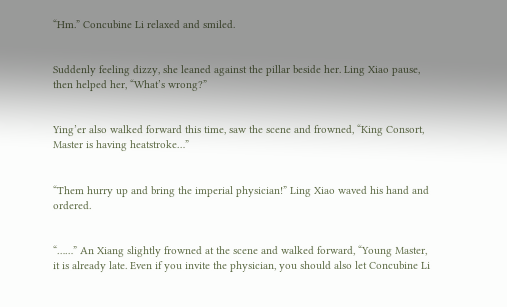“Hm.” Concubine Li relaxed and smiled.


Suddenly feeling dizzy, she leaned against the pillar beside her. Ling Xiao pause, then helped her, “What’s wrong?”


Ying’er also walked forward this time, saw the scene and frowned, “King Consort, Master is having heatstroke…”


“Them hurry up and bring the imperial physician!” Ling Xiao waved his hand and ordered.


“……” An Xiang slightly frowned at the scene and walked forward, “Young Master, it is already late. Even if you invite the physician, you should also let Concubine Li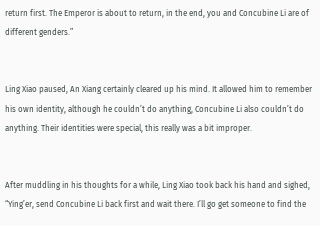return first. The Emperor is about to return, in the end, you and Concubine Li are of different genders.”


Ling Xiao paused, An Xiang certainly cleared up his mind. It allowed him to remember his own identity, although he couldn’t do anything, Concubine Li also couldn’t do anything. Their identities were special, this really was a bit improper.


After muddling in his thoughts for a while, Ling Xiao took back his hand and sighed, “Ying’er, send Concubine Li back first and wait there. I’ll go get someone to find the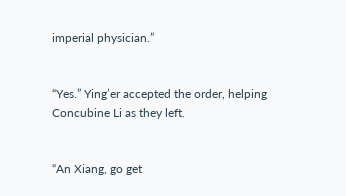imperial physician.”


“Yes.” Ying’er accepted the order, helping Concubine Li as they left.


“An Xiang, go get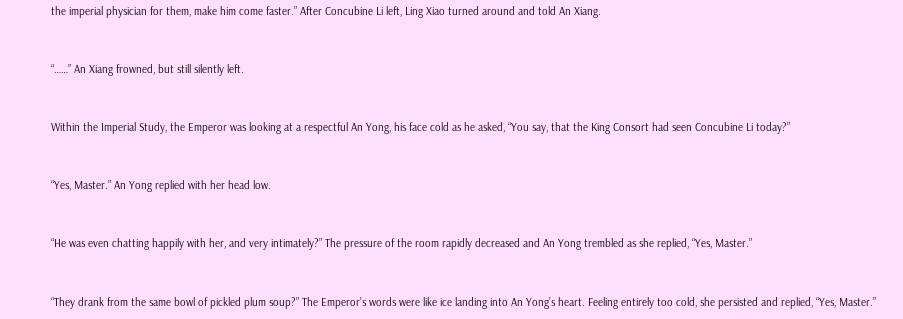the imperial physician for them, make him come faster.” After Concubine Li left, Ling Xiao turned around and told An Xiang.


“……” An Xiang frowned, but still silently left.


Within the Imperial Study, the Emperor was looking at a respectful An Yong, his face cold as he asked, “You say, that the King Consort had seen Concubine Li today?”


“Yes, Master.” An Yong replied with her head low.


“He was even chatting happily with her, and very intimately?” The pressure of the room rapidly decreased and An Yong trembled as she replied, “Yes, Master.”


“They drank from the same bowl of pickled plum soup?” The Emperor’s words were like ice landing into An Yong’s heart. Feeling entirely too cold, she persisted and replied, “Yes, Master.”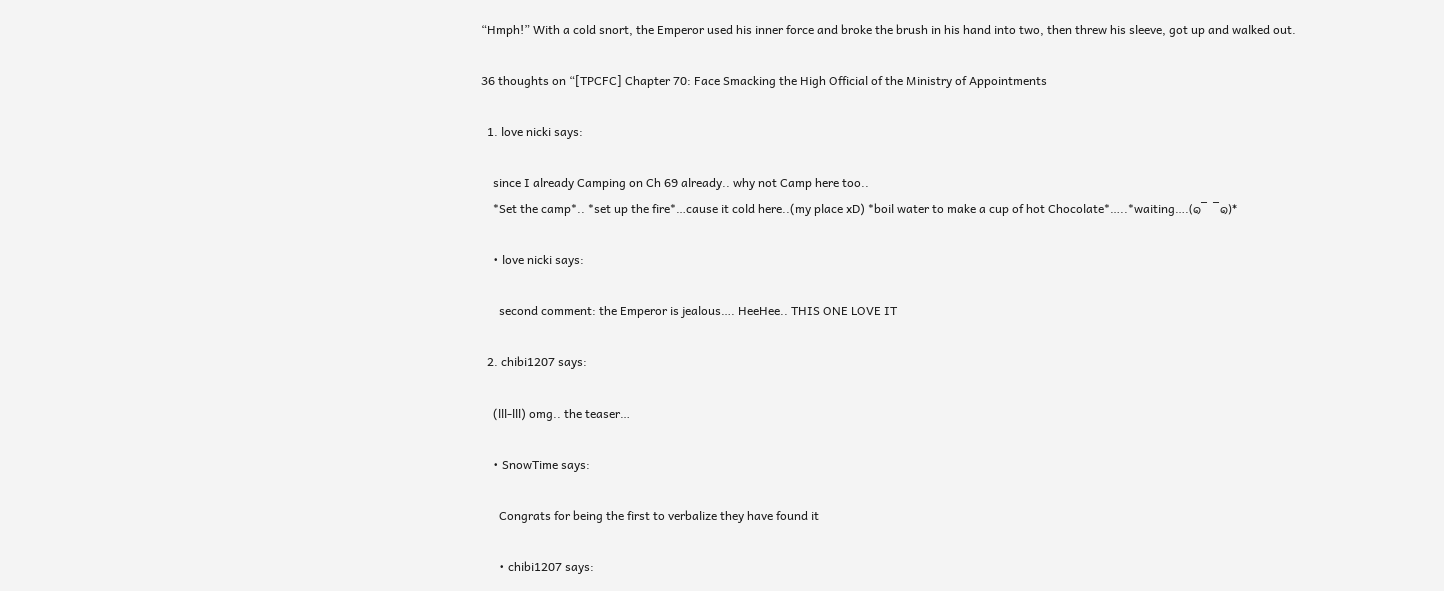“Hmph!” With a cold snort, the Emperor used his inner force and broke the brush in his hand into two, then threw his sleeve, got up and walked out.

36 thoughts on “[TPCFC] Chapter 70: Face Smacking the High Official of the Ministry of Appointments

  1. love nicki says:

    since I already Camping on Ch 69 already.. why not Camp here too..
    *Set the camp*.. *set up the fire*…cause it cold here..(my place xD) *boil water to make a cup of hot Chocolate*…..*waiting….(๑‾  ‾๑)*

    • love nicki says:

      second comment: the Emperor is jealous…. HeeHee.. THIS ONE LOVE IT

  2. chibi1207 says:

    (lll-lll) omg.. the teaser…

    • SnowTime says:

      Congrats for being the first to verbalize they have found it

      • chibi1207 says: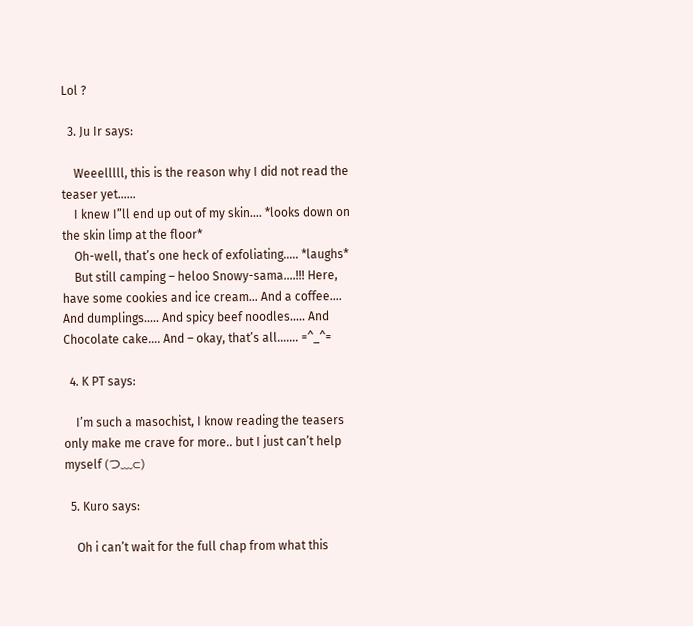Lol ?

  3. Ju Ir says:

    Weeelllll, this is the reason why I did not read the teaser yet……
    I knew I”ll end up out of my skin…. *looks down on the skin limp at the floor*
    Oh-well, that’s one heck of exfoliating….. *laughs*
    But still camping – heloo Snowy-sama….!!! Here, have some cookies and ice cream… And a coffee…. And dumplings….. And spicy beef noodles….. And Chocolate cake…. And – okay, that’s all……. =^_^=

  4. K PT says:

    I’m such a masochist, I know reading the teasers only make me crave for more.. but I just can’t help myself (つ﹏⊂)

  5. Kuro says:

    Oh i can’t wait for the full chap from what this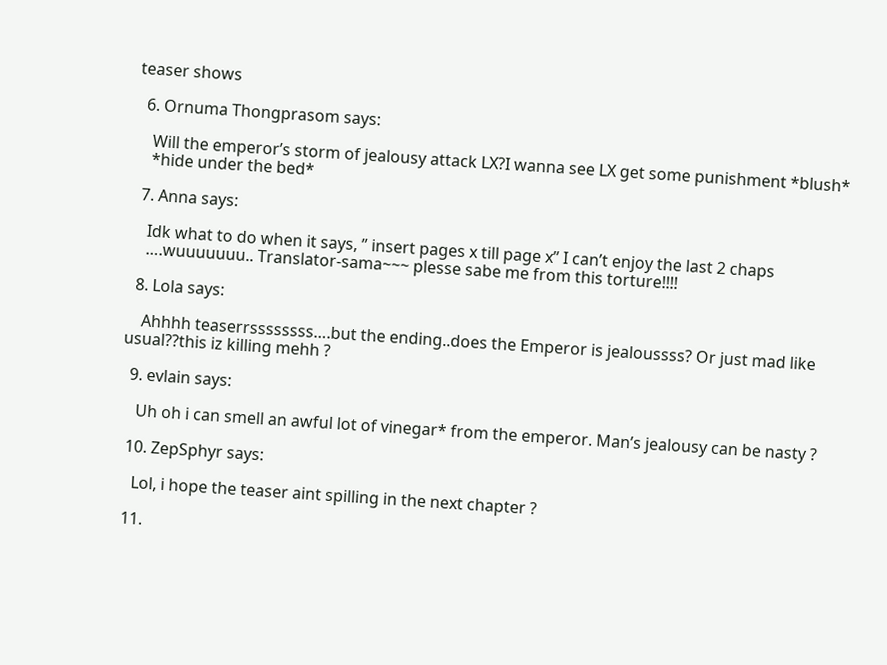teaser shows

  6. Ornuma Thongprasom says:

    Will the emperor’s storm of jealousy attack LX?I wanna see LX get some punishment *blush*
    *hide under the bed*

  7. Anna says:

    Idk what to do when it says, ” insert pages x till page x” I can’t enjoy the last 2 chaps
    ….wuuuuuuu.. Translator-sama~~~ plesse sabe me from this torture!!!!

  8. Lola says:

    Ahhhh teaserrssssssss….but the ending..does the Emperor is jealoussss? Or just mad like usual??this iz killing mehh ?

  9. evlain says:

    Uh oh i can smell an awful lot of vinegar* from the emperor. Man’s jealousy can be nasty ?

  10. ZepSphyr says:

    Lol, i hope the teaser aint spilling in the next chapter ?

  11.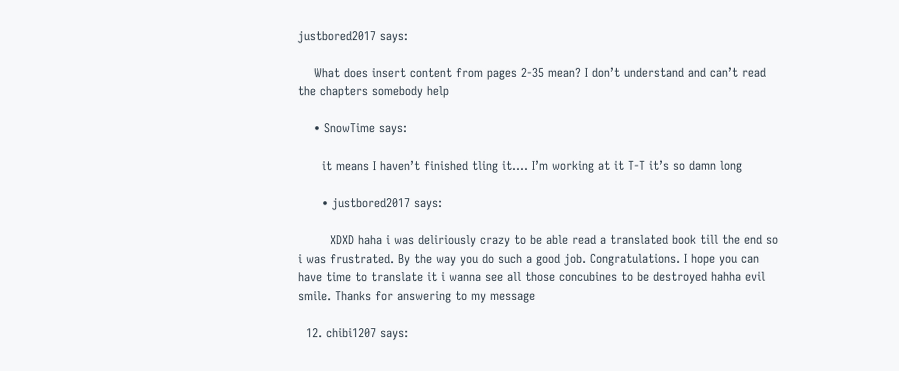justbored2017 says:

    What does insert content from pages 2-35 mean? I don’t understand and can’t read the chapters somebody help

    • SnowTime says:

      it means I haven’t finished tling it…. I’m working at it T-T it’s so damn long

      • justbored2017 says:

        XDXD haha i was deliriously crazy to be able read a translated book till the end so i was frustrated. By the way you do such a good job. Congratulations. I hope you can have time to translate it i wanna see all those concubines to be destroyed hahha evil smile. Thanks for answering to my message

  12. chibi1207 says: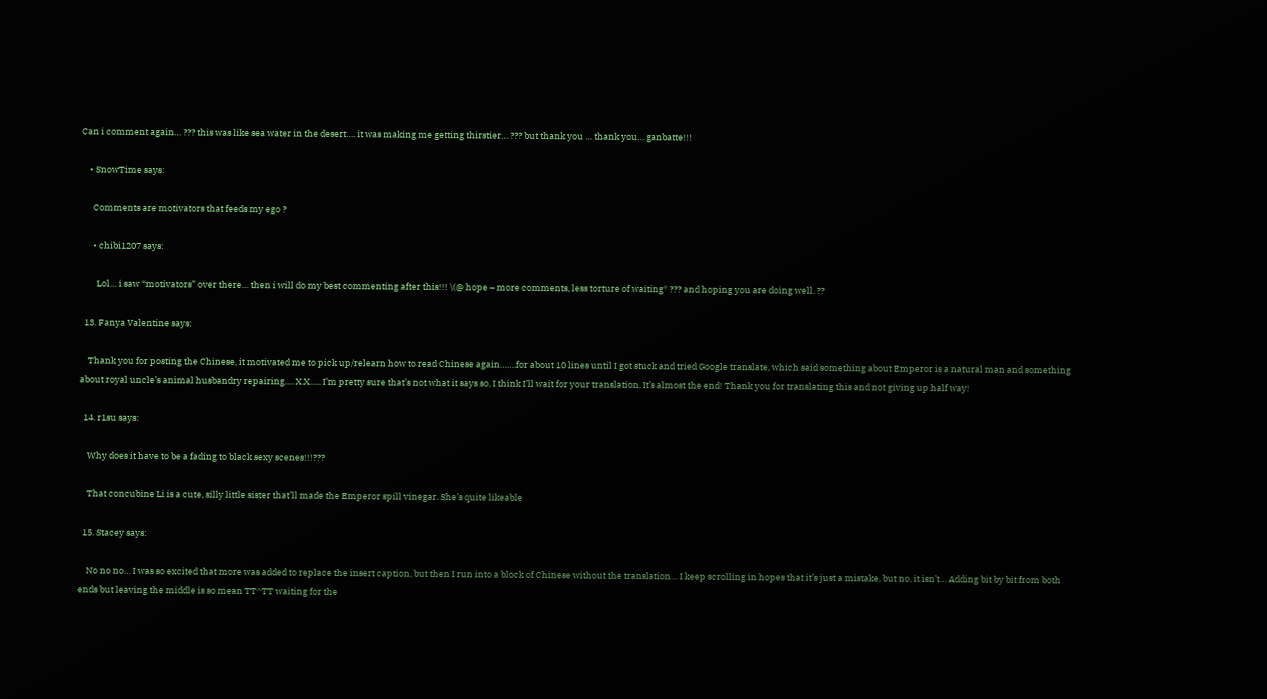Can i comment again… ??? this was like sea water in the desert…. it was making me getting thirstier… ??? but thank you … thank you… ganbatte!!!

    • SnowTime says:

      Comments are motivators that feeds my ego ?

      • chibi1207 says:

        Lol… i saw “motivators” over there… then i will do my best commenting after this!!! \(@ hope – more comments, less torture of waiting* ??? and hoping you are doing well. ??

  13. Fanya Valentine says:

    Thank you for posting the Chinese, it motivated me to pick up/relearn how to read Chinese again…….for about 10 lines until I got stuck and tried Google translate, which said something about Emperor is a natural man and something about royal uncle’s animal husbandry repairing…. X.X….. I’m pretty sure that’s not what it says so, I think I’ll wait for your translation. It’s almost the end! Thank you for translating this and not giving up half way!

  14. r1su says:

    Why does it have to be a fading to black sexy scenes!!!???

    That concubine Li is a cute, silly little sister that’ll made the Emperor spill vinegar. She’s quite likeable

  15. Stacey says:

    No no no… I was so excited that more was added to replace the insert caption, but then I run into a block of Chinese without the translation… I keep scrolling in hopes that it’s just a mistake, but no, it isn’t… Adding bit by bit from both ends but leaving the middle is so mean TT^TT waiting for the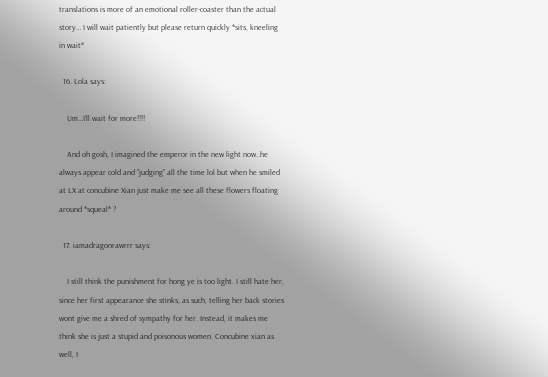translations is more of an emotional roller-coaster than the actual story… I will wait patiently but please return quickly *sits, kneeling in wait*

  16. Lola says:

    Um…I’ll wait for more!!!!

    And oh gosh, I imagined the emperor in the new light now..he always appear cold and “judging” all the time lol but when he smiled at LX at concubine Xian just make me see all these flowers floating around *squeal* ?

  17. iamadragonrawrrr says:

    I still think the punishment for hong ye is too light. I still hate her, since her first appearance she stinks, as such, telling her back stories wont give me a shred of sympathy for her. Instead, it makes me think she is just a stupid and poisonous women. Concubine xian as well, I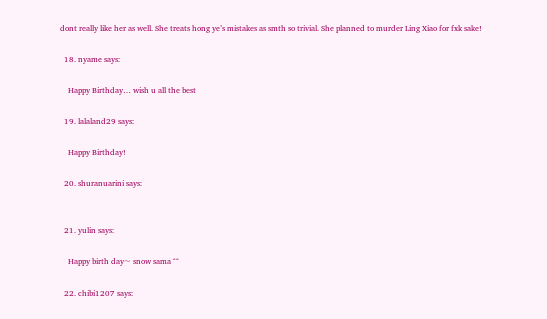dont really like her as well. She treats hong ye’s mistakes as smth so trivial. She planned to murder Ling Xiao for fxk sake!

  18. nyame says:

    Happy Birthday… wish u all the best

  19. lalaland29 says:

    Happy Birthday!

  20. shuranuarini says:


  21. yulin says:

    Happy birth day~ snow sama ^^

  22. chibi1207 says: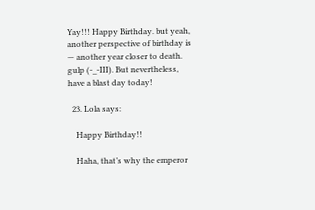Yay!!! Happy Birthday. but yeah, another perspective of birthday is — another year closer to death. gulp (-_-III). But nevertheless, have a blast day today!

  23. Lola says:

    Happy Birthday!!

    Haha, that’s why the emperor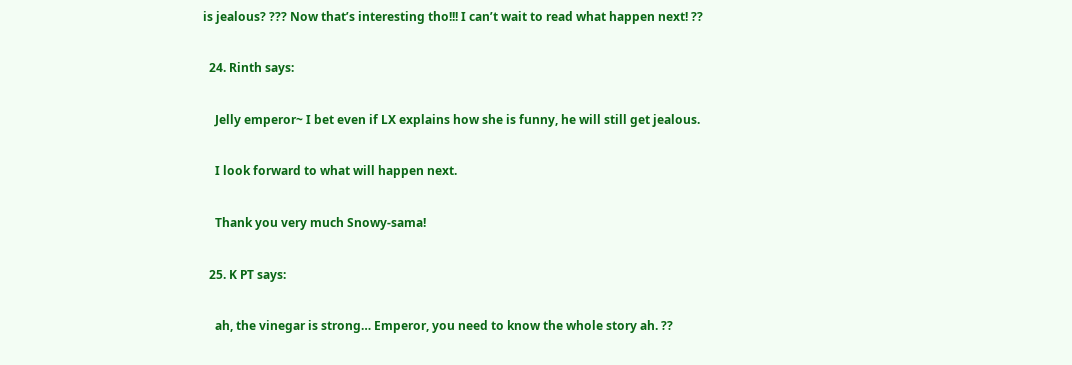is jealous? ??? Now that’s interesting tho!!! I can’t wait to read what happen next! ??

  24. Rinth says:

    Jelly emperor~ I bet even if LX explains how she is funny, he will still get jealous.

    I look forward to what will happen next.

    Thank you very much Snowy-sama!

  25. K PT says:

    ah, the vinegar is strong… Emperor, you need to know the whole story ah. ??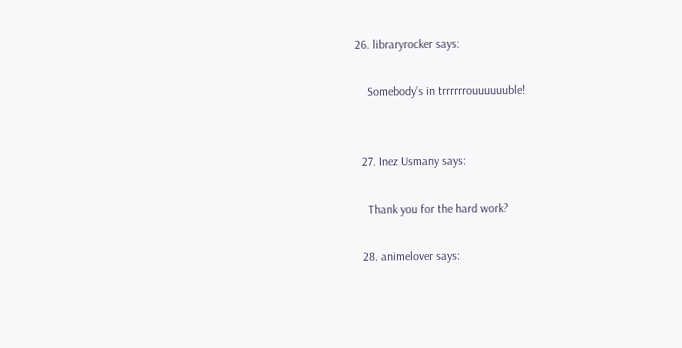26. libraryrocker says:

    Somebody’s in trrrrrrouuuuuuble!


  27. Inez Usmany says:

    Thank you for the hard work?

  28. animelover says: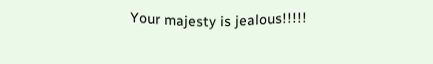Your majesty is jealous!!!!!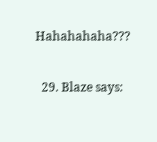Hahahahaha???

  29. Blaze says: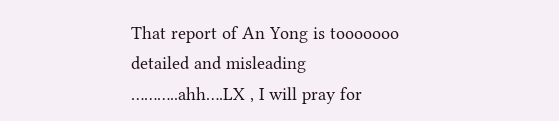That report of An Yong is tooooooo detailed and misleading ………..ahh….LX , I will pray for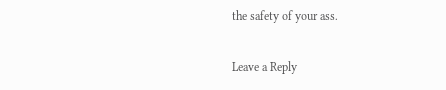the safety of your ass.

Leave a Reply